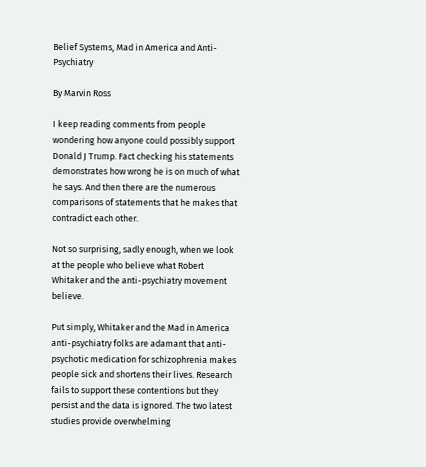Belief Systems, Mad in America and Anti-Psychiatry

By Marvin Ross

I keep reading comments from people wondering how anyone could possibly support Donald J Trump. Fact checking his statements demonstrates how wrong he is on much of what he says. And then there are the numerous comparisons of statements that he makes that contradict each other.

Not so surprising, sadly enough, when we look at the people who believe what Robert Whitaker and the anti-psychiatry movement believe.

Put simply, Whitaker and the Mad in America anti-psychiatry folks are adamant that anti-psychotic medication for schizophrenia makes people sick and shortens their lives. Research fails to support these contentions but they persist and the data is ignored. The two latest studies provide overwhelming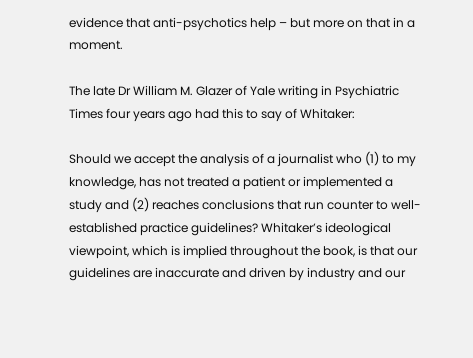evidence that anti-psychotics help – but more on that in a moment.

The late Dr William M. Glazer of Yale writing in Psychiatric Times four years ago had this to say of Whitaker:

Should we accept the analysis of a journalist who (1) to my knowledge, has not treated a patient or implemented a study and (2) reaches conclusions that run counter to well-established practice guidelines? Whitaker’s ideological viewpoint, which is implied throughout the book, is that our guidelines are inaccurate and driven by industry and our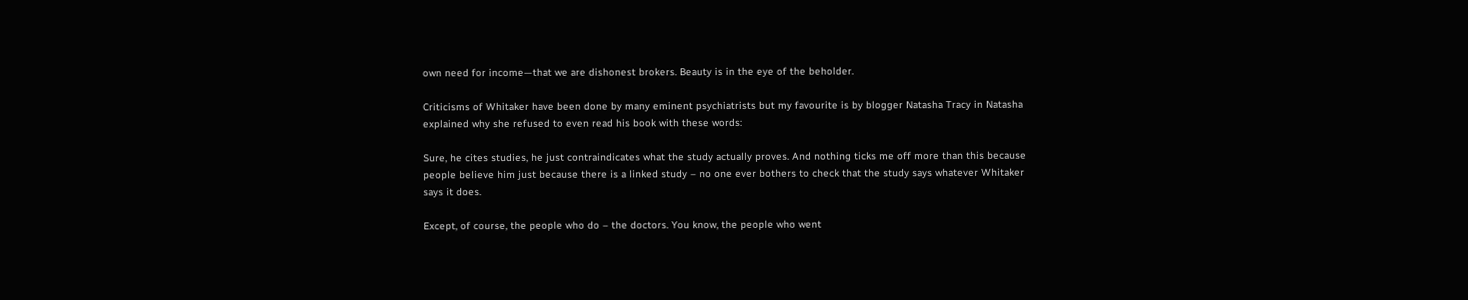own need for income—that we are dishonest brokers. Beauty is in the eye of the beholder.

Criticisms of Whitaker have been done by many eminent psychiatrists but my favourite is by blogger Natasha Tracy in Natasha explained why she refused to even read his book with these words:

Sure, he cites studies, he just contraindicates what the study actually proves. And nothing ticks me off more than this because people believe him just because there is a linked study – no one ever bothers to check that the study says whatever Whitaker says it does.

Except, of course, the people who do – the doctors. You know, the people who went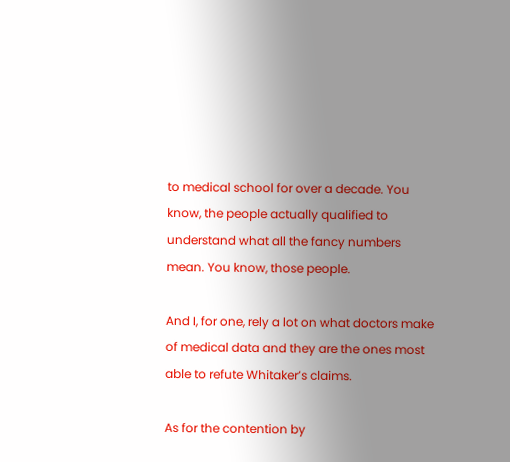to medical school for over a decade. You know, the people actually qualified to understand what all the fancy numbers mean. You know, those people.

And I, for one, rely a lot on what doctors make of medical data and they are the ones most able to refute Whitaker’s claims.

As for the contention by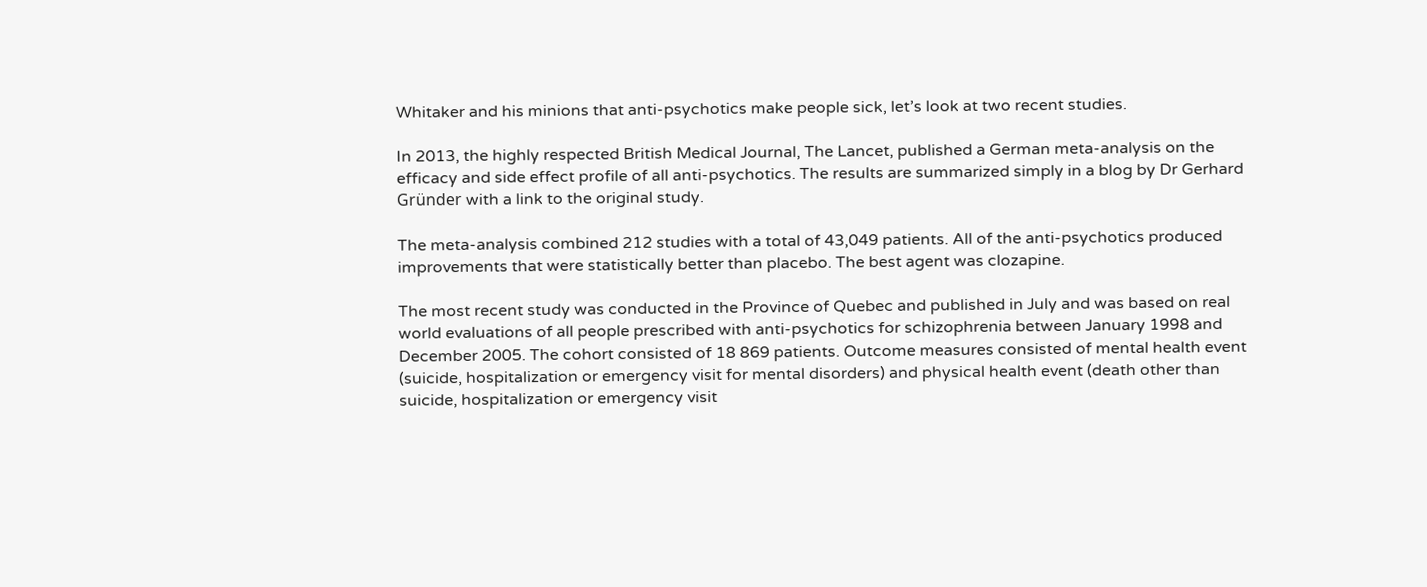Whitaker and his minions that anti-psychotics make people sick, let’s look at two recent studies.

In 2013, the highly respected British Medical Journal, The Lancet, published a German meta-analysis on the efficacy and side effect profile of all anti-psychotics. The results are summarized simply in a blog by Dr Gerhard Gründer with a link to the original study.

The meta-analysis combined 212 studies with a total of 43,049 patients. All of the anti-psychotics produced improvements that were statistically better than placebo. The best agent was clozapine.

The most recent study was conducted in the Province of Quebec and published in July and was based on real world evaluations of all people prescribed with anti-psychotics for schizophrenia between January 1998 and December 2005. The cohort consisted of 18 869 patients. Outcome measures consisted of mental health event (suicide, hospitalization or emergency visit for mental disorders) and physical health event (death other than suicide, hospitalization or emergency visit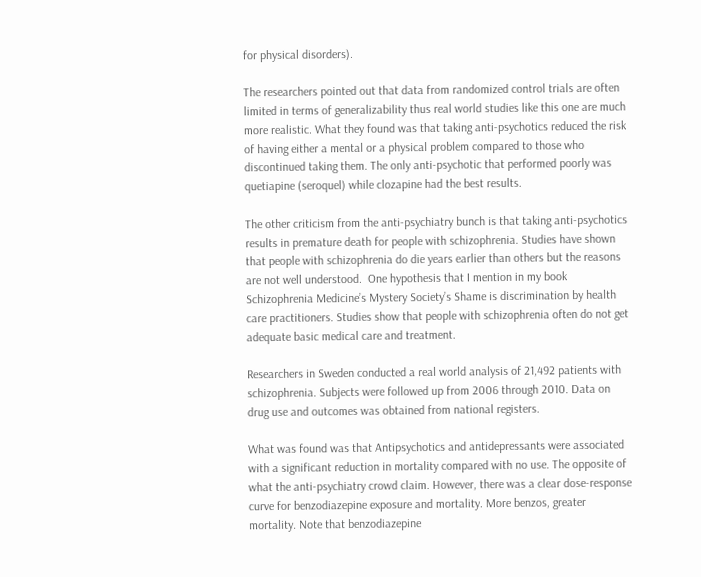for physical disorders).

The researchers pointed out that data from randomized control trials are often limited in terms of generalizability thus real world studies like this one are much more realistic. What they found was that taking anti-psychotics reduced the risk of having either a mental or a physical problem compared to those who discontinued taking them. The only anti-psychotic that performed poorly was quetiapine (seroquel) while clozapine had the best results.

The other criticism from the anti-psychiatry bunch is that taking anti-psychotics results in premature death for people with schizophrenia. Studies have shown that people with schizophrenia do die years earlier than others but the reasons are not well understood.  One hypothesis that I mention in my book Schizophrenia Medicine’s Mystery Society’s Shame is discrimination by health care practitioners. Studies show that people with schizophrenia often do not get adequate basic medical care and treatment.

Researchers in Sweden conducted a real world analysis of 21,492 patients with schizophrenia. Subjects were followed up from 2006 through 2010. Data on drug use and outcomes was obtained from national registers.

What was found was that Antipsychotics and antidepressants were associated with a significant reduction in mortality compared with no use. The opposite of what the anti-psychiatry crowd claim. However, there was a clear dose-response curve for benzodiazepine exposure and mortality. More benzos, greater mortality. Note that benzodiazepine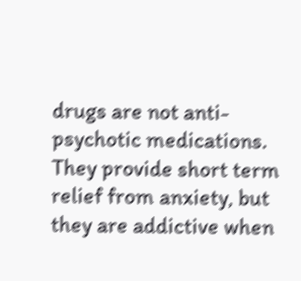drugs are not anti-psychotic medications. They provide short term relief from anxiety, but they are addictive when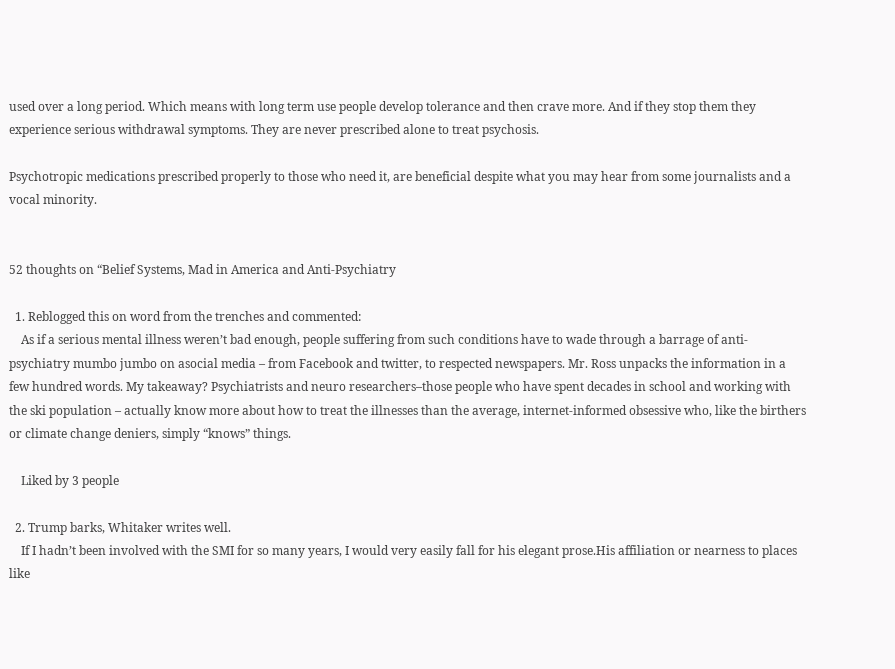used over a long period. Which means with long term use people develop tolerance and then crave more. And if they stop them they experience serious withdrawal symptoms. They are never prescribed alone to treat psychosis.

Psychotropic medications prescribed properly to those who need it, are beneficial despite what you may hear from some journalists and a vocal minority.


52 thoughts on “Belief Systems, Mad in America and Anti-Psychiatry

  1. Reblogged this on word from the trenches and commented:
    As if a serious mental illness weren’t bad enough, people suffering from such conditions have to wade through a barrage of anti-psychiatry mumbo jumbo on asocial media – from Facebook and twitter, to respected newspapers. Mr. Ross unpacks the information in a few hundred words. My takeaway? Psychiatrists and neuro researchers–those people who have spent decades in school and working with the ski population – actually know more about how to treat the illnesses than the average, internet-informed obsessive who, like the birthers or climate change deniers, simply “knows” things.

    Liked by 3 people

  2. Trump barks, Whitaker writes well.
    If I hadn’t been involved with the SMI for so many years, I would very easily fall for his elegant prose.His affiliation or nearness to places like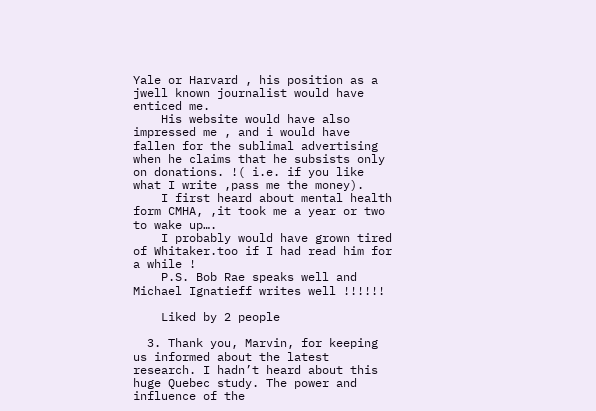Yale or Harvard , his position as a jwell known journalist would have enticed me.
    His website would have also impressed me , and i would have fallen for the sublimal advertising when he claims that he subsists only on donations. !( i.e. if you like what I write ,pass me the money).
    I first heard about mental health form CMHA, ,it took me a year or two to wake up….
    I probably would have grown tired of Whitaker.too if I had read him for a while !
    P.S. Bob Rae speaks well and Michael Ignatieff writes well !!!!!!

    Liked by 2 people

  3. Thank you, Marvin, for keeping us informed about the latest research. I hadn’t heard about this huge Quebec study. The power and influence of the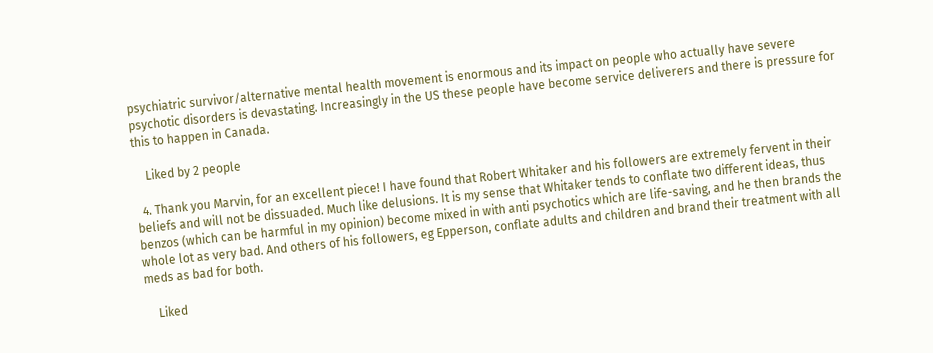psychiatric survivor/alternative mental health movement is enormous and its impact on people who actually have severe psychotic disorders is devastating. Increasingly in the US these people have become service deliverers and there is pressure for this to happen in Canada.

    Liked by 2 people

  4. Thank you Marvin, for an excellent piece! I have found that Robert Whitaker and his followers are extremely fervent in their beliefs and will not be dissuaded. Much like delusions. It is my sense that Whitaker tends to conflate two different ideas, thus benzos (which can be harmful in my opinion) become mixed in with anti psychotics which are life-saving, and he then brands the whole lot as very bad. And others of his followers, eg Epperson, conflate adults and children and brand their treatment with all meds as bad for both.

    Liked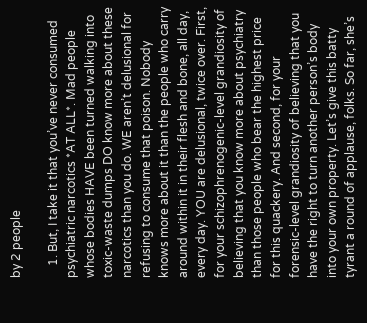by 2 people

    1. But, I take it that you’ve never consumed psychiatric narcotics *AT ALL*. Mad people whose bodies HAVE been turned walking into toxic-waste dumps DO know more about these narcotics than you do. WE aren’t delusional for refusing to consume that poison. Nobody knows more about it than the people who carry around within it in their flesh and bone, all day, every day. YOU are delusional, twice over. First, for your schizophrenogenic-level grandiosity of believing that you know more about psychiatry than those people who bear the highest price for this quackery. And second, for your forensic-level grandiosity of believing that you have the right to turn another person’s body into your own property. Let’s give this batty tyrant a round of applause, folks. So far, she’s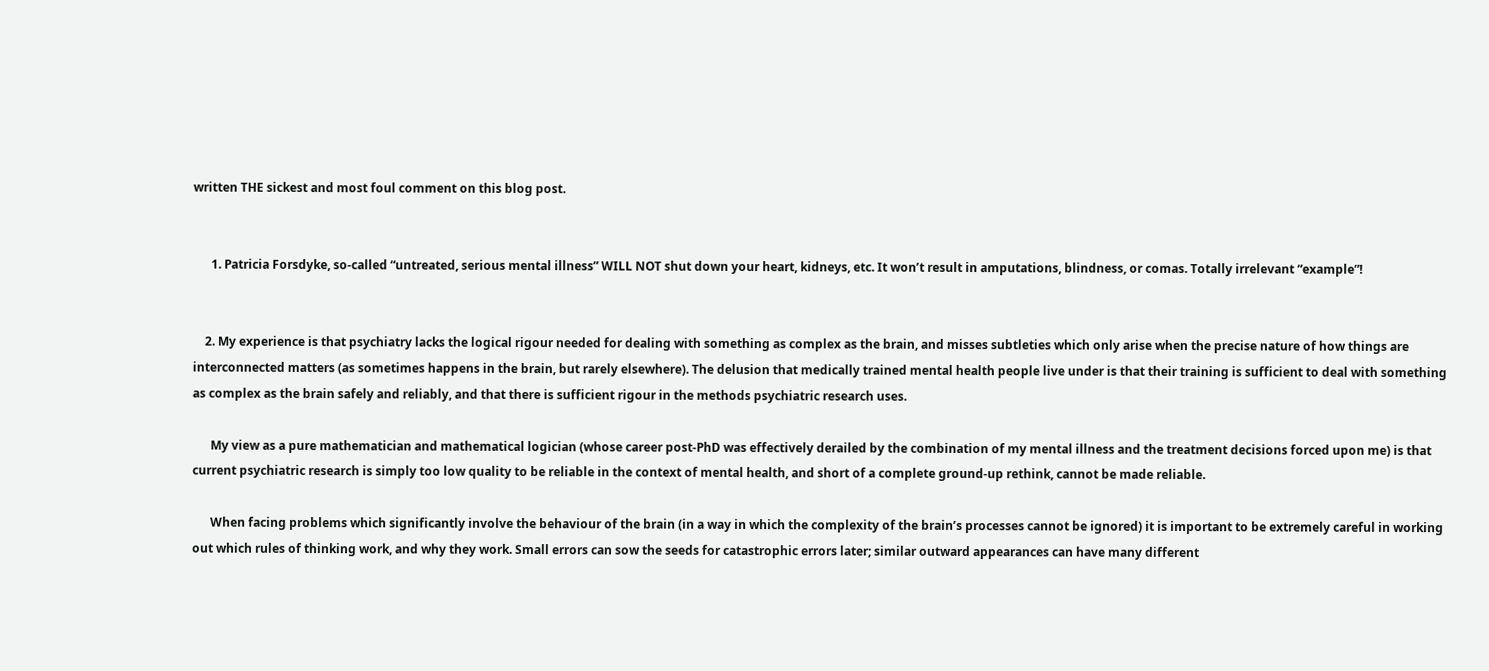written THE sickest and most foul comment on this blog post.


      1. Patricia Forsdyke, so-called “untreated, serious mental illness” WILL NOT shut down your heart, kidneys, etc. It won’t result in amputations, blindness, or comas. Totally irrelevant “example”!


    2. My experience is that psychiatry lacks the logical rigour needed for dealing with something as complex as the brain, and misses subtleties which only arise when the precise nature of how things are interconnected matters (as sometimes happens in the brain, but rarely elsewhere). The delusion that medically trained mental health people live under is that their training is sufficient to deal with something as complex as the brain safely and reliably, and that there is sufficient rigour in the methods psychiatric research uses.

      My view as a pure mathematician and mathematical logician (whose career post-PhD was effectively derailed by the combination of my mental illness and the treatment decisions forced upon me) is that current psychiatric research is simply too low quality to be reliable in the context of mental health, and short of a complete ground-up rethink, cannot be made reliable.

      When facing problems which significantly involve the behaviour of the brain (in a way in which the complexity of the brain’s processes cannot be ignored) it is important to be extremely careful in working out which rules of thinking work, and why they work. Small errors can sow the seeds for catastrophic errors later; similar outward appearances can have many different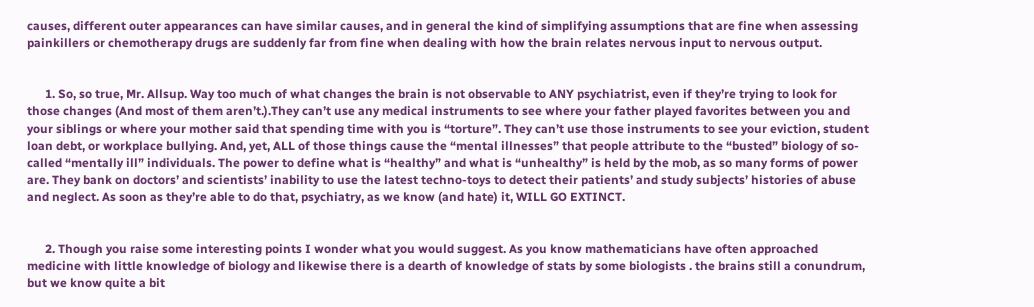causes, different outer appearances can have similar causes, and in general the kind of simplifying assumptions that are fine when assessing painkillers or chemotherapy drugs are suddenly far from fine when dealing with how the brain relates nervous input to nervous output.


      1. So, so true, Mr. Allsup. Way too much of what changes the brain is not observable to ANY psychiatrist, even if they’re trying to look for those changes (And most of them aren’t.).They can’t use any medical instruments to see where your father played favorites between you and your siblings or where your mother said that spending time with you is “torture”. They can’t use those instruments to see your eviction, student loan debt, or workplace bullying. And, yet, ALL of those things cause the “mental illnesses” that people attribute to the “busted” biology of so-called “mentally ill” individuals. The power to define what is “healthy” and what is “unhealthy” is held by the mob, as so many forms of power are. They bank on doctors’ and scientists’ inability to use the latest techno-toys to detect their patients’ and study subjects’ histories of abuse and neglect. As soon as they’re able to do that, psychiatry, as we know (and hate) it, WILL GO EXTINCT.


      2. Though you raise some interesting points I wonder what you would suggest. As you know mathematicians have often approached medicine with little knowledge of biology and likewise there is a dearth of knowledge of stats by some biologists . the brains still a conundrum, but we know quite a bit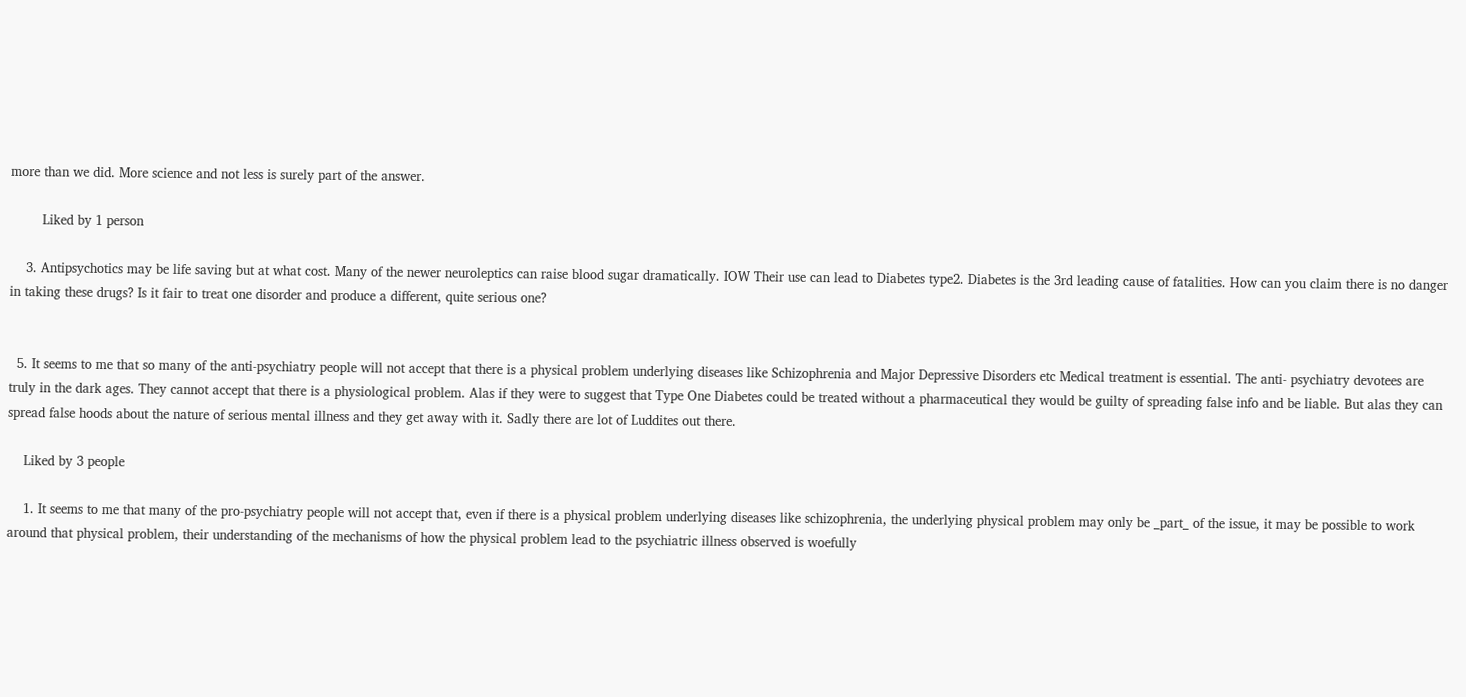more than we did. More science and not less is surely part of the answer.

        Liked by 1 person

    3. Antipsychotics may be life saving but at what cost. Many of the newer neuroleptics can raise blood sugar dramatically. IOW Their use can lead to Diabetes type2. Diabetes is the 3rd leading cause of fatalities. How can you claim there is no danger in taking these drugs? Is it fair to treat one disorder and produce a different, quite serious one?


  5. It seems to me that so many of the anti-psychiatry people will not accept that there is a physical problem underlying diseases like Schizophrenia and Major Depressive Disorders etc Medical treatment is essential. The anti- psychiatry devotees are truly in the dark ages. They cannot accept that there is a physiological problem. Alas if they were to suggest that Type One Diabetes could be treated without a pharmaceutical they would be guilty of spreading false info and be liable. But alas they can spread false hoods about the nature of serious mental illness and they get away with it. Sadly there are lot of Luddites out there.

    Liked by 3 people

    1. It seems to me that many of the pro-psychiatry people will not accept that, even if there is a physical problem underlying diseases like schizophrenia, the underlying physical problem may only be _part_ of the issue, it may be possible to work around that physical problem, their understanding of the mechanisms of how the physical problem lead to the psychiatric illness observed is woefully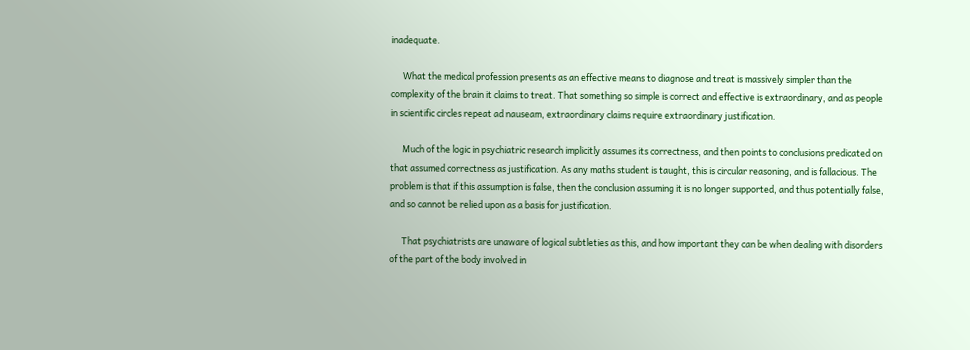inadequate.

      What the medical profession presents as an effective means to diagnose and treat is massively simpler than the complexity of the brain it claims to treat. That something so simple is correct and effective is extraordinary, and as people in scientific circles repeat ad nauseam, extraordinary claims require extraordinary justification.

      Much of the logic in psychiatric research implicitly assumes its correctness, and then points to conclusions predicated on that assumed correctness as justification. As any maths student is taught, this is circular reasoning, and is fallacious. The problem is that if this assumption is false, then the conclusion assuming it is no longer supported, and thus potentially false, and so cannot be relied upon as a basis for justification.

      That psychiatrists are unaware of logical subtleties as this, and how important they can be when dealing with disorders of the part of the body involved in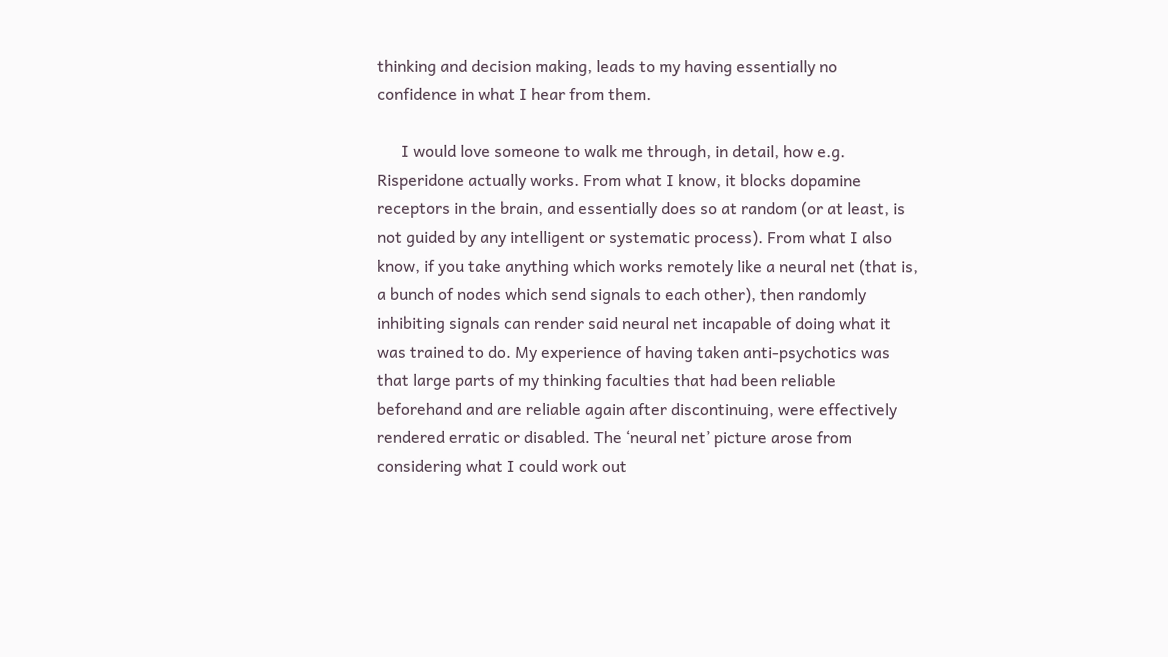thinking and decision making, leads to my having essentially no confidence in what I hear from them.

      I would love someone to walk me through, in detail, how e.g. Risperidone actually works. From what I know, it blocks dopamine receptors in the brain, and essentially does so at random (or at least, is not guided by any intelligent or systematic process). From what I also know, if you take anything which works remotely like a neural net (that is, a bunch of nodes which send signals to each other), then randomly inhibiting signals can render said neural net incapable of doing what it was trained to do. My experience of having taken anti-psychotics was that large parts of my thinking faculties that had been reliable beforehand and are reliable again after discontinuing, were effectively rendered erratic or disabled. The ‘neural net’ picture arose from considering what I could work out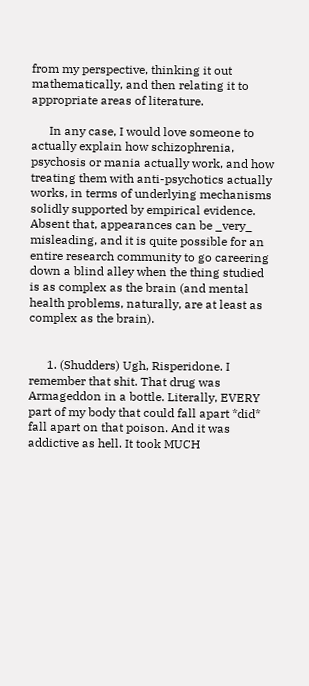from my perspective, thinking it out mathematically, and then relating it to appropriate areas of literature.

      In any case, I would love someone to actually explain how schizophrenia, psychosis or mania actually work, and how treating them with anti-psychotics actually works, in terms of underlying mechanisms solidly supported by empirical evidence. Absent that, appearances can be _very_ misleading, and it is quite possible for an entire research community to go careering down a blind alley when the thing studied is as complex as the brain (and mental health problems, naturally, are at least as complex as the brain).


      1. (Shudders) Ugh, Risperidone. I remember that shit. That drug was Armageddon in a bottle. Literally, EVERY part of my body that could fall apart *did* fall apart on that poison. And it was addictive as hell. It took MUCH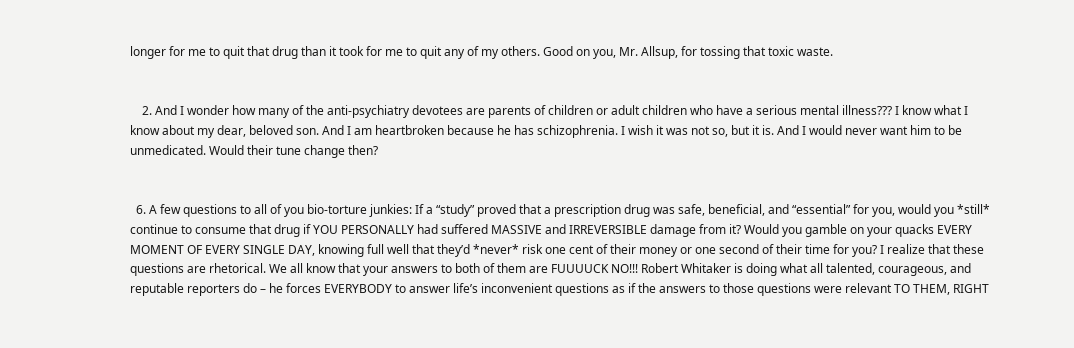longer for me to quit that drug than it took for me to quit any of my others. Good on you, Mr. Allsup, for tossing that toxic waste.


    2. And I wonder how many of the anti-psychiatry devotees are parents of children or adult children who have a serious mental illness??? I know what I know about my dear, beloved son. And I am heartbroken because he has schizophrenia. I wish it was not so, but it is. And I would never want him to be unmedicated. Would their tune change then?


  6. A few questions to all of you bio-torture junkies: If a “study” proved that a prescription drug was safe, beneficial, and “essential” for you, would you *still* continue to consume that drug if YOU PERSONALLY had suffered MASSIVE and IRREVERSIBLE damage from it? Would you gamble on your quacks EVERY MOMENT OF EVERY SINGLE DAY, knowing full well that they’d *never* risk one cent of their money or one second of their time for you? I realize that these questions are rhetorical. We all know that your answers to both of them are FUUUUCK NO!!! Robert Whitaker is doing what all talented, courageous, and reputable reporters do – he forces EVERYBODY to answer life’s inconvenient questions as if the answers to those questions were relevant TO THEM, RIGHT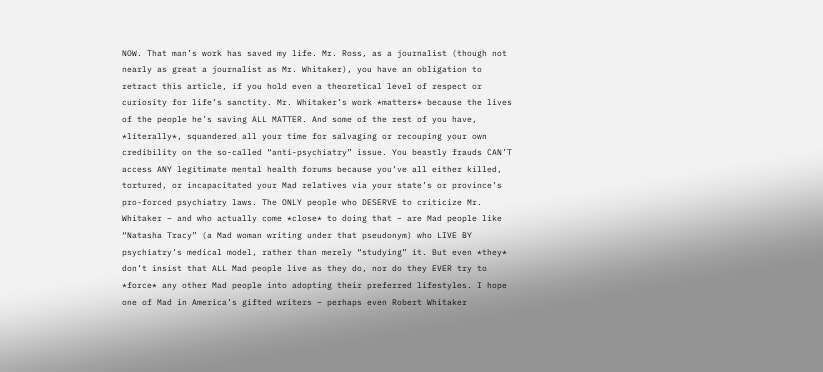NOW. That man’s work has saved my life. Mr. Ross, as a journalist (though not nearly as great a journalist as Mr. Whitaker), you have an obligation to retract this article, if you hold even a theoretical level of respect or curiosity for life’s sanctity. Mr. Whitaker’s work *matters* because the lives of the people he’s saving ALL MATTER. And some of the rest of you have, *literally*, squandered all your time for salvaging or recouping your own credibility on the so-called “anti-psychiatry” issue. You beastly frauds CAN’T access ANY legitimate mental health forums because you’ve all either killed, tortured, or incapacitated your Mad relatives via your state’s or province’s pro-forced psychiatry laws. The ONLY people who DESERVE to criticize Mr. Whitaker – and who actually come *close* to doing that – are Mad people like “Natasha Tracy” (a Mad woman writing under that pseudonym) who LIVE BY psychiatry’s medical model, rather than merely “studying” it. But even *they* don’t insist that ALL Mad people live as they do, nor do they EVER try to *force* any other Mad people into adopting their preferred lifestyles. I hope one of Mad in America’s gifted writers – perhaps even Robert Whitaker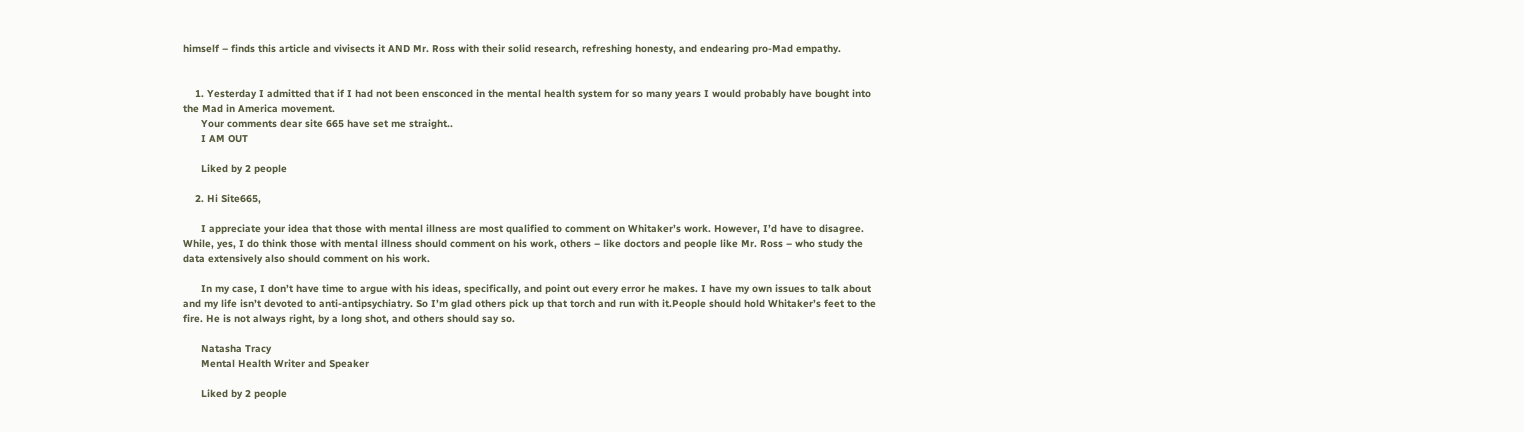himself – finds this article and vivisects it AND Mr. Ross with their solid research, refreshing honesty, and endearing pro-Mad empathy.


    1. Yesterday I admitted that if I had not been ensconced in the mental health system for so many years I would probably have bought into the Mad in America movement.
      Your comments dear site 665 have set me straight..
      I AM OUT

      Liked by 2 people

    2. Hi Site665,

      I appreciate your idea that those with mental illness are most qualified to comment on Whitaker’s work. However, I’d have to disagree. While, yes, I do think those with mental illness should comment on his work, others – like doctors and people like Mr. Ross – who study the data extensively also should comment on his work.

      In my case, I don’t have time to argue with his ideas, specifically, and point out every error he makes. I have my own issues to talk about and my life isn’t devoted to anti-antipsychiatry. So I’m glad others pick up that torch and run with it.People should hold Whitaker’s feet to the fire. He is not always right, by a long shot, and others should say so.

      Natasha Tracy
      Mental Health Writer and Speaker

      Liked by 2 people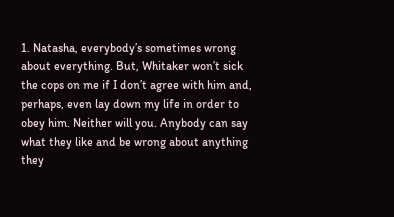1. Natasha, everybody’s sometimes wrong about everything. But, Whitaker won’t sick the cops on me if I don’t agree with him and, perhaps, even lay down my life in order to obey him. Neither will you. Anybody can say what they like and be wrong about anything they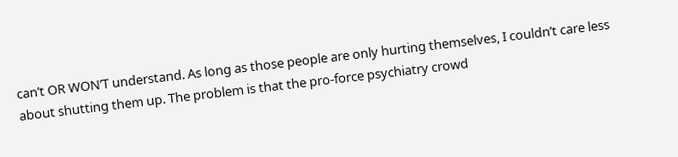can’t OR WON’T understand. As long as those people are only hurting themselves, I couldn’t care less about shutting them up. The problem is that the pro-force psychiatry crowd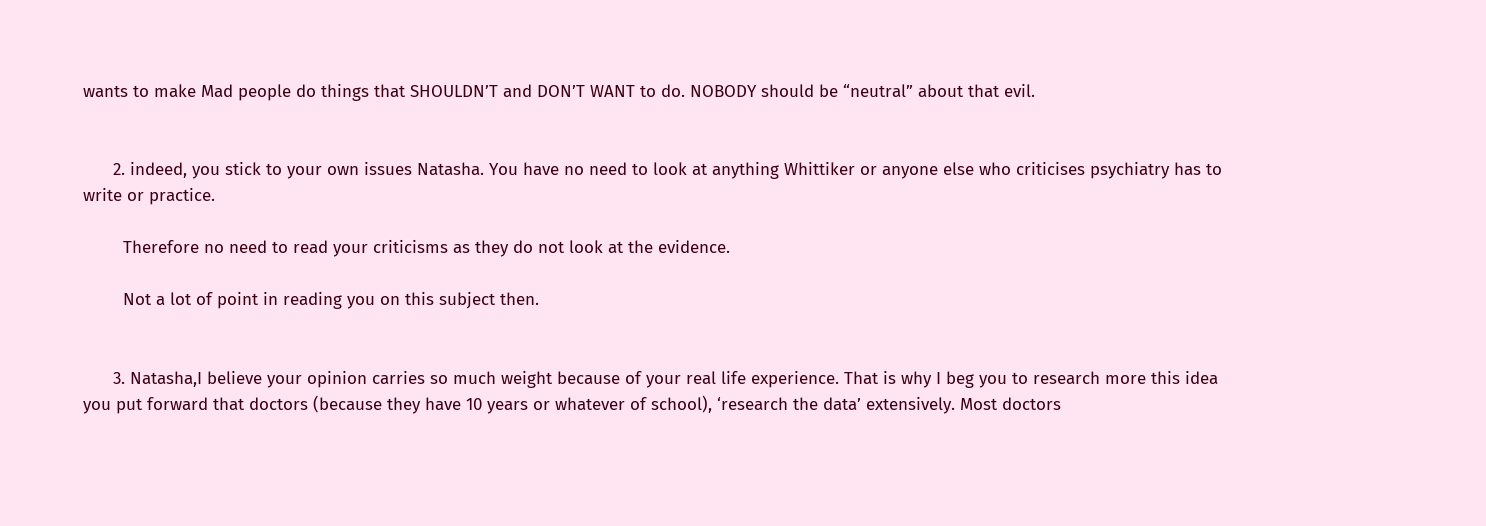wants to make Mad people do things that SHOULDN’T and DON’T WANT to do. NOBODY should be “neutral” about that evil.


      2. indeed, you stick to your own issues Natasha. You have no need to look at anything Whittiker or anyone else who criticises psychiatry has to write or practice.

        Therefore no need to read your criticisms as they do not look at the evidence.

        Not a lot of point in reading you on this subject then.


      3. Natasha,I believe your opinion carries so much weight because of your real life experience. That is why I beg you to research more this idea you put forward that doctors (because they have 10 years or whatever of school), ‘research the data’ extensively. Most doctors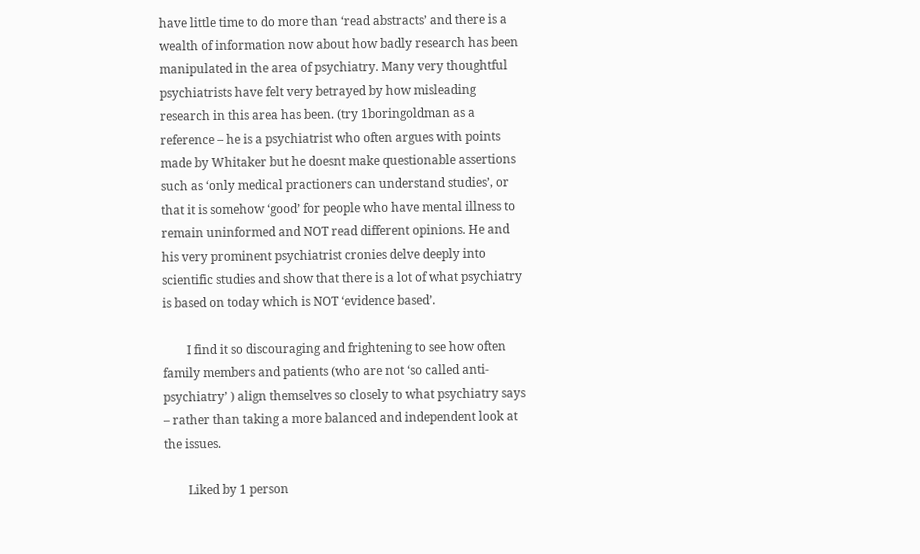have little time to do more than ‘read abstracts’ and there is a wealth of information now about how badly research has been manipulated in the area of psychiatry. Many very thoughtful psychiatrists have felt very betrayed by how misleading research in this area has been. (try 1boringoldman as a reference – he is a psychiatrist who often argues with points made by Whitaker but he doesnt make questionable assertions such as ‘only medical practioners can understand studies’, or that it is somehow ‘good’ for people who have mental illness to remain uninformed and NOT read different opinions. He and his very prominent psychiatrist cronies delve deeply into scientific studies and show that there is a lot of what psychiatry is based on today which is NOT ‘evidence based’.

        I find it so discouraging and frightening to see how often family members and patients (who are not ‘so called anti- psychiatry’ ) align themselves so closely to what psychiatry says – rather than taking a more balanced and independent look at the issues.

        Liked by 1 person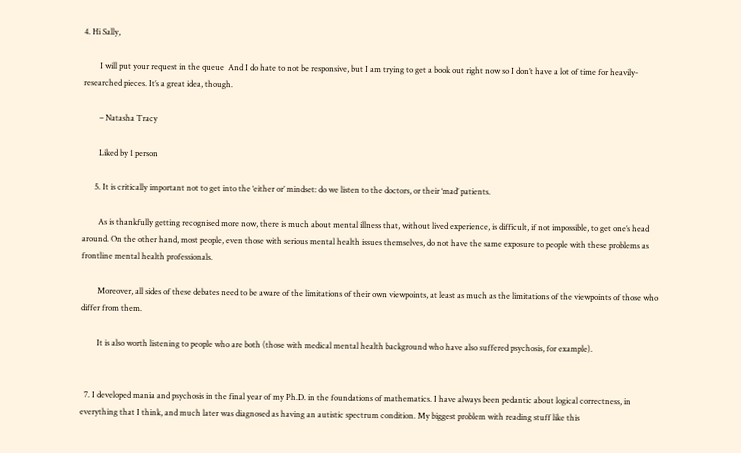4. Hi Sally,

        I will put your request in the queue  And I do hate to not be responsive, but I am trying to get a book out right now so I don’t have a lot of time for heavily-researched pieces. It’s a great idea, though.

        – Natasha Tracy

        Liked by 1 person

      5. It is critically important not to get into the ‘either or’ mindset: do we listen to the doctors, or their ‘mad’ patients.

        As is thankfully getting recognised more now, there is much about mental illness that, without lived experience, is difficult, if not impossible, to get one’s head around. On the other hand, most people, even those with serious mental health issues themselves, do not have the same exposure to people with these problems as frontline mental health professionals.

        Moreover, all sides of these debates need to be aware of the limitations of their own viewpoints, at least as much as the limitations of the viewpoints of those who differ from them.

        It is also worth listening to people who are both (those with medical mental health background who have also suffered psychosis, for example).


  7. I developed mania and psychosis in the final year of my Ph.D. in the foundations of mathematics. I have always been pedantic about logical correctness, in everything that I think, and much later was diagnosed as having an autistic spectrum condition. My biggest problem with reading stuff like this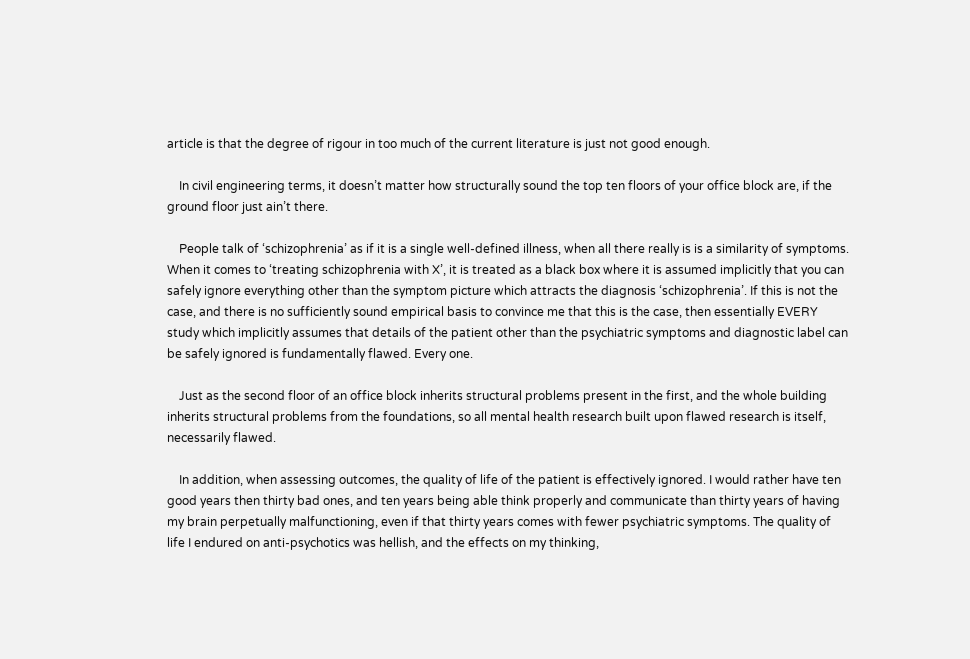article is that the degree of rigour in too much of the current literature is just not good enough.

    In civil engineering terms, it doesn’t matter how structurally sound the top ten floors of your office block are, if the ground floor just ain’t there.

    People talk of ‘schizophrenia’ as if it is a single well-defined illness, when all there really is is a similarity of symptoms. When it comes to ‘treating schizophrenia with X’, it is treated as a black box where it is assumed implicitly that you can safely ignore everything other than the symptom picture which attracts the diagnosis ‘schizophrenia’. If this is not the case, and there is no sufficiently sound empirical basis to convince me that this is the case, then essentially EVERY study which implicitly assumes that details of the patient other than the psychiatric symptoms and diagnostic label can be safely ignored is fundamentally flawed. Every one.

    Just as the second floor of an office block inherits structural problems present in the first, and the whole building inherits structural problems from the foundations, so all mental health research built upon flawed research is itself, necessarily flawed.

    In addition, when assessing outcomes, the quality of life of the patient is effectively ignored. I would rather have ten good years then thirty bad ones, and ten years being able think properly and communicate than thirty years of having my brain perpetually malfunctioning, even if that thirty years comes with fewer psychiatric symptoms. The quality of life I endured on anti-psychotics was hellish, and the effects on my thinking,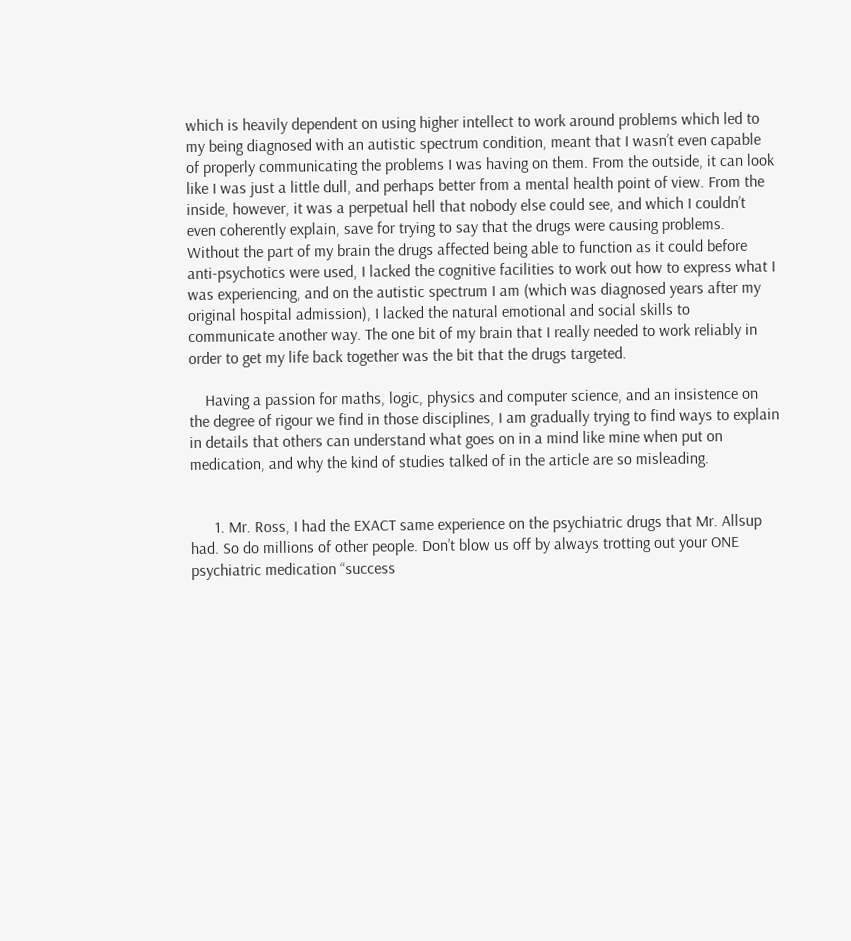which is heavily dependent on using higher intellect to work around problems which led to my being diagnosed with an autistic spectrum condition, meant that I wasn’t even capable of properly communicating the problems I was having on them. From the outside, it can look like I was just a little dull, and perhaps better from a mental health point of view. From the inside, however, it was a perpetual hell that nobody else could see, and which I couldn’t even coherently explain, save for trying to say that the drugs were causing problems. Without the part of my brain the drugs affected being able to function as it could before anti-psychotics were used, I lacked the cognitive facilities to work out how to express what I was experiencing, and on the autistic spectrum I am (which was diagnosed years after my original hospital admission), I lacked the natural emotional and social skills to communicate another way. The one bit of my brain that I really needed to work reliably in order to get my life back together was the bit that the drugs targeted.

    Having a passion for maths, logic, physics and computer science, and an insistence on the degree of rigour we find in those disciplines, I am gradually trying to find ways to explain in details that others can understand what goes on in a mind like mine when put on medication, and why the kind of studies talked of in the article are so misleading.


      1. Mr. Ross, I had the EXACT same experience on the psychiatric drugs that Mr. Allsup had. So do millions of other people. Don’t blow us off by always trotting out your ONE psychiatric medication “success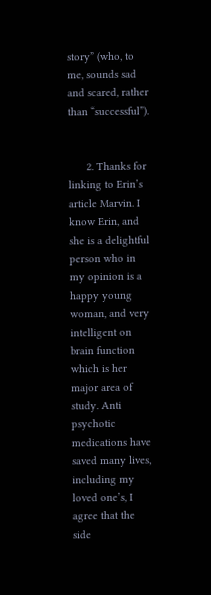story” (who, to me, sounds sad and scared, rather than “successful”).


      2. Thanks for linking to Erin’s article Marvin. I know Erin, and she is a delightful person who in my opinion is a happy young woman, and very intelligent on brain function which is her major area of study. Anti psychotic medications have saved many lives, including my loved one’s, I agree that the side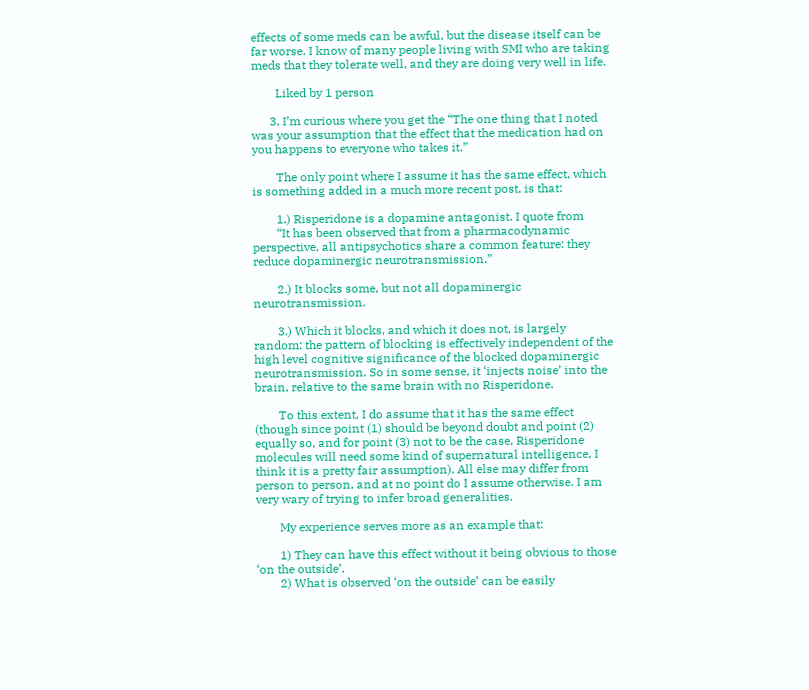effects of some meds can be awful, but the disease itself can be far worse. I know of many people living with SMI who are taking meds that they tolerate well, and they are doing very well in life.

        Liked by 1 person

      3. I’m curious where you get the “The one thing that I noted was your assumption that the effect that the medication had on you happens to everyone who takes it.”

        The only point where I assume it has the same effect, which is something added in a much more recent post, is that:

        1.) Risperidone is a dopamine antagonist. I quote from
        “It has been observed that from a pharmacodynamic perspective, all antipsychotics share a common feature: they reduce dopaminergic neurotransmission.”

        2.) It blocks some, but not all dopaminergic neurotransmission.

        3.) Which it blocks, and which it does not, is largely random: the pattern of blocking is effectively independent of the high level cognitive significance of the blocked dopaminergic neurotransmission. So in some sense, it ‘injects noise’ into the brain, relative to the same brain with no Risperidone.

        To this extent, I do assume that it has the same effect (though since point (1) should be beyond doubt and point (2) equally so, and for point (3) not to be the case, Risperidone molecules will need some kind of supernatural intelligence, I think it is a pretty fair assumption). All else may differ from person to person, and at no point do I assume otherwise. I am very wary of trying to infer broad generalities.

        My experience serves more as an example that:

        1) They can have this effect without it being obvious to those ‘on the outside’.
        2) What is observed ‘on the outside’ can be easily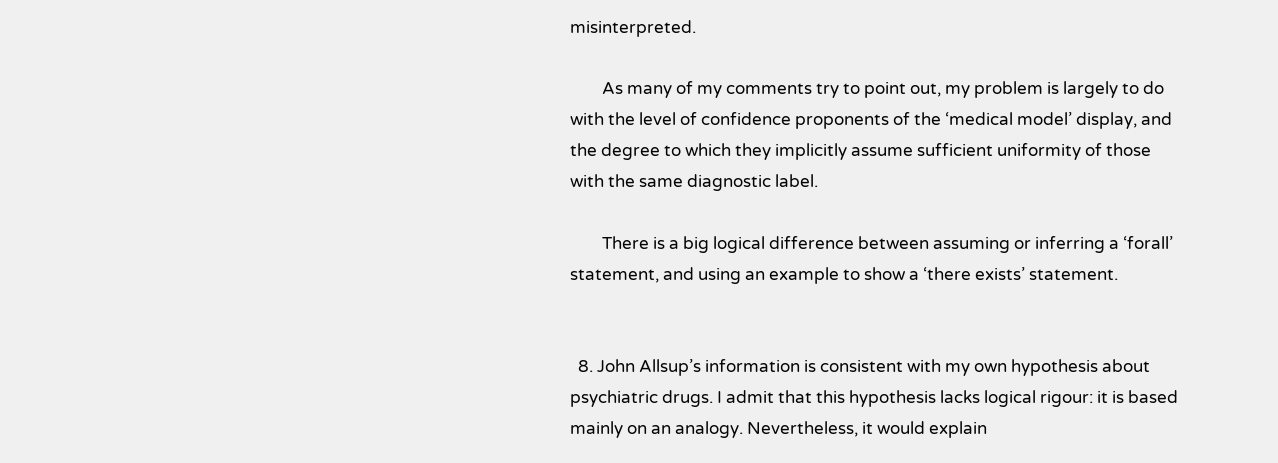misinterpreted.

        As many of my comments try to point out, my problem is largely to do with the level of confidence proponents of the ‘medical model’ display, and the degree to which they implicitly assume sufficient uniformity of those with the same diagnostic label.

        There is a big logical difference between assuming or inferring a ‘forall’ statement, and using an example to show a ‘there exists’ statement.


  8. John Allsup’s information is consistent with my own hypothesis about psychiatric drugs. I admit that this hypothesis lacks logical rigour: it is based mainly on an analogy. Nevertheless, it would explain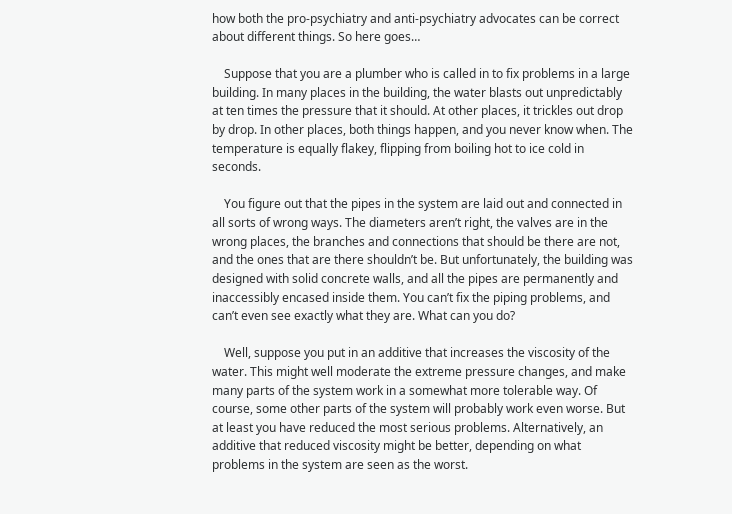how both the pro-psychiatry and anti-psychiatry advocates can be correct about different things. So here goes…

    Suppose that you are a plumber who is called in to fix problems in a large building. In many places in the building, the water blasts out unpredictably at ten times the pressure that it should. At other places, it trickles out drop by drop. In other places, both things happen, and you never know when. The temperature is equally flakey, flipping from boiling hot to ice cold in seconds.

    You figure out that the pipes in the system are laid out and connected in all sorts of wrong ways. The diameters aren’t right, the valves are in the wrong places, the branches and connections that should be there are not, and the ones that are there shouldn’t be. But unfortunately, the building was designed with solid concrete walls, and all the pipes are permanently and inaccessibly encased inside them. You can’t fix the piping problems, and can’t even see exactly what they are. What can you do?

    Well, suppose you put in an additive that increases the viscosity of the water. This might well moderate the extreme pressure changes, and make many parts of the system work in a somewhat more tolerable way. Of course, some other parts of the system will probably work even worse. But at least you have reduced the most serious problems. Alternatively, an additive that reduced viscosity might be better, depending on what problems in the system are seen as the worst.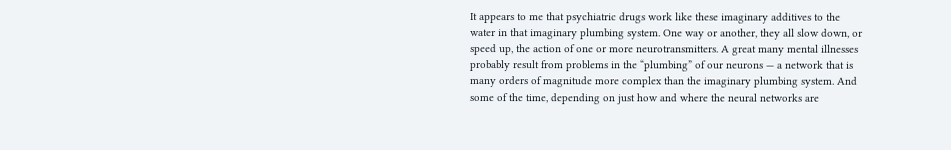It appears to me that psychiatric drugs work like these imaginary additives to the water in that imaginary plumbing system. One way or another, they all slow down, or speed up, the action of one or more neurotransmitters. A great many mental illnesses probably result from problems in the “plumbing” of our neurons — a network that is many orders of magnitude more complex than the imaginary plumbing system. And some of the time, depending on just how and where the neural networks are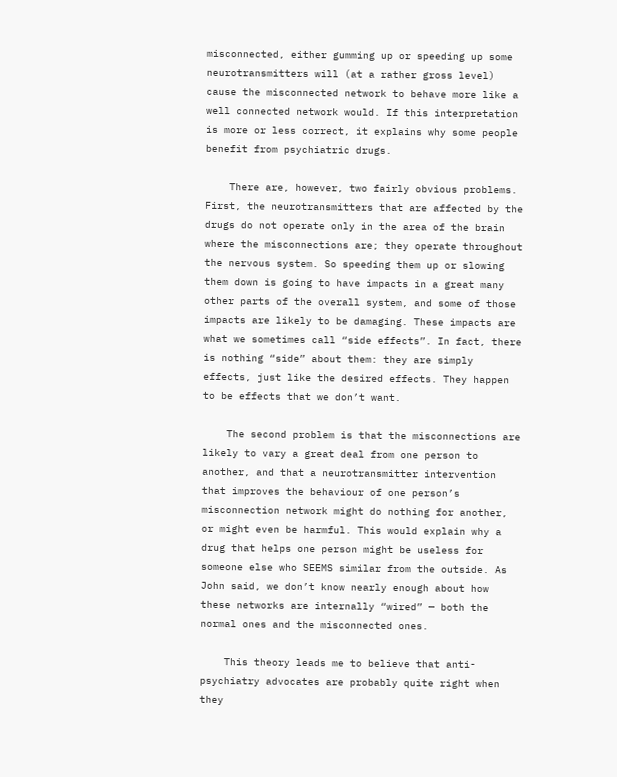misconnected, either gumming up or speeding up some neurotransmitters will (at a rather gross level) cause the misconnected network to behave more like a well connected network would. If this interpretation is more or less correct, it explains why some people benefit from psychiatric drugs.

    There are, however, two fairly obvious problems. First, the neurotransmitters that are affected by the drugs do not operate only in the area of the brain where the misconnections are; they operate throughout the nervous system. So speeding them up or slowing them down is going to have impacts in a great many other parts of the overall system, and some of those impacts are likely to be damaging. These impacts are what we sometimes call “side effects”. In fact, there is nothing “side” about them: they are simply effects, just like the desired effects. They happen to be effects that we don’t want.

    The second problem is that the misconnections are likely to vary a great deal from one person to another, and that a neurotransmitter intervention that improves the behaviour of one person’s misconnection network might do nothing for another, or might even be harmful. This would explain why a drug that helps one person might be useless for someone else who SEEMS similar from the outside. As John said, we don’t know nearly enough about how these networks are internally “wired” — both the normal ones and the misconnected ones.

    This theory leads me to believe that anti-psychiatry advocates are probably quite right when they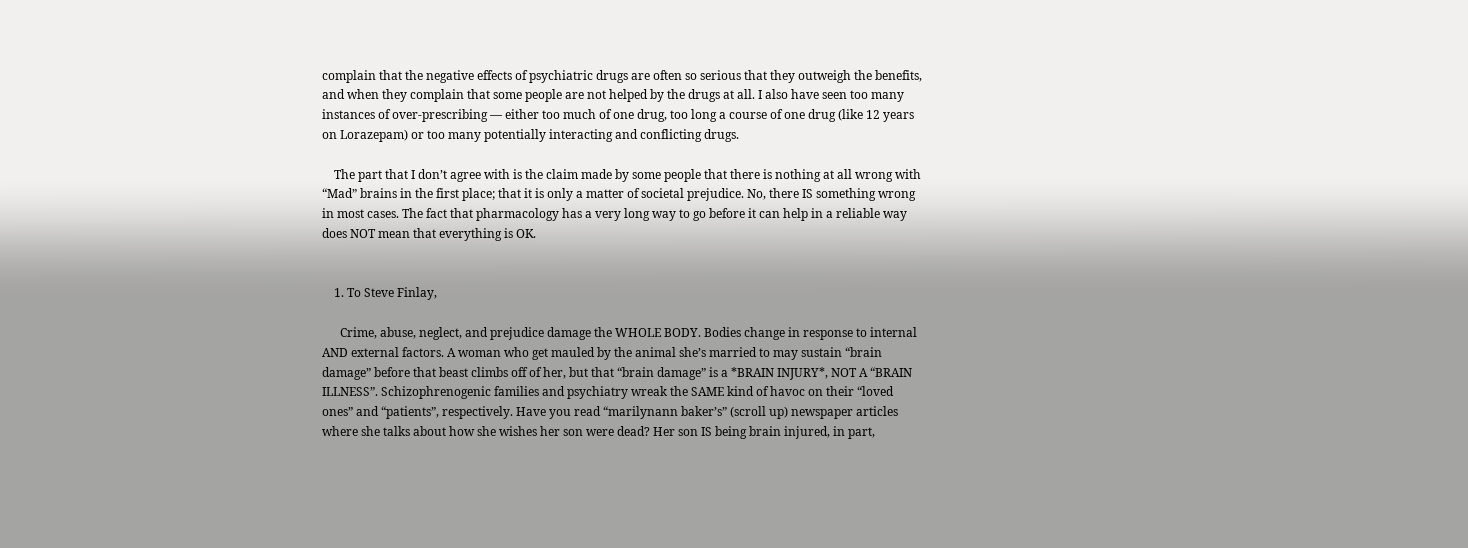complain that the negative effects of psychiatric drugs are often so serious that they outweigh the benefits, and when they complain that some people are not helped by the drugs at all. I also have seen too many instances of over-prescribing — either too much of one drug, too long a course of one drug (like 12 years on Lorazepam) or too many potentially interacting and conflicting drugs.

    The part that I don’t agree with is the claim made by some people that there is nothing at all wrong with “Mad” brains in the first place; that it is only a matter of societal prejudice. No, there IS something wrong in most cases. The fact that pharmacology has a very long way to go before it can help in a reliable way does NOT mean that everything is OK.


    1. To Steve Finlay,

      Crime, abuse, neglect, and prejudice damage the WHOLE BODY. Bodies change in response to internal AND external factors. A woman who get mauled by the animal she’s married to may sustain “brain damage” before that beast climbs off of her, but that “brain damage” is a *BRAIN INJURY*, NOT A “BRAIN ILLNESS”. Schizophrenogenic families and psychiatry wreak the SAME kind of havoc on their “loved ones” and “patients”, respectively. Have you read “marilynann baker’s” (scroll up) newspaper articles where she talks about how she wishes her son were dead? Her son IS being brain injured, in part,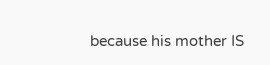because his mother IS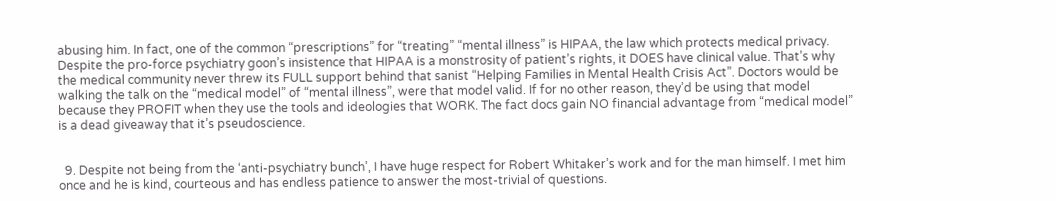abusing him. In fact, one of the common “prescriptions” for “treating” “mental illness” is HIPAA, the law which protects medical privacy. Despite the pro-force psychiatry goon’s insistence that HIPAA is a monstrosity of patient’s rights, it DOES have clinical value. That’s why the medical community never threw its FULL support behind that sanist “Helping Families in Mental Health Crisis Act”. Doctors would be walking the talk on the “medical model” of “mental illness”, were that model valid. If for no other reason, they’d be using that model because they PROFIT when they use the tools and ideologies that WORK. The fact docs gain NO financial advantage from “medical model” is a dead giveaway that it’s pseudoscience.


  9. Despite not being from the ‘anti-psychiatry bunch’, I have huge respect for Robert Whitaker’s work and for the man himself. I met him once and he is kind, courteous and has endless patience to answer the most-trivial of questions.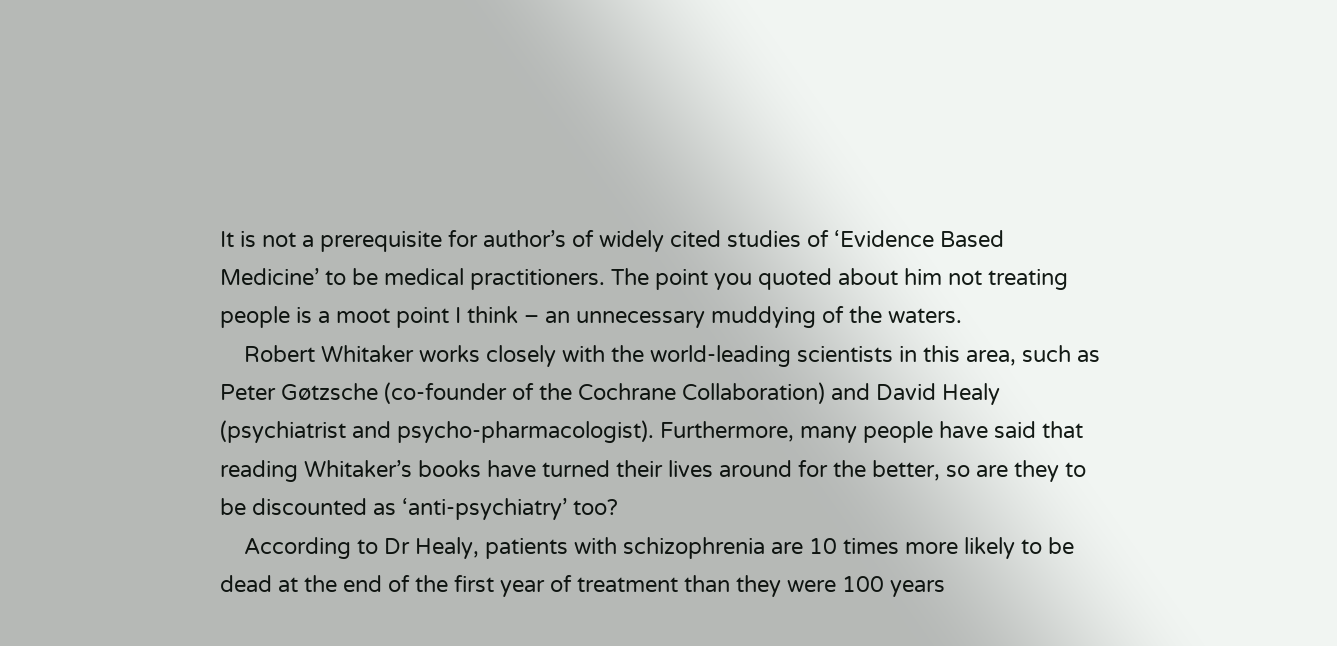It is not a prerequisite for author’s of widely cited studies of ‘Evidence Based Medicine’ to be medical practitioners. The point you quoted about him not treating people is a moot point I think – an unnecessary muddying of the waters.
    Robert Whitaker works closely with the world-leading scientists in this area, such as Peter Gøtzsche (co-founder of the Cochrane Collaboration) and David Healy (psychiatrist and psycho-pharmacologist). Furthermore, many people have said that reading Whitaker’s books have turned their lives around for the better, so are they to be discounted as ‘anti-psychiatry’ too?
    According to Dr Healy, patients with schizophrenia are 10 times more likely to be dead at the end of the first year of treatment than they were 100 years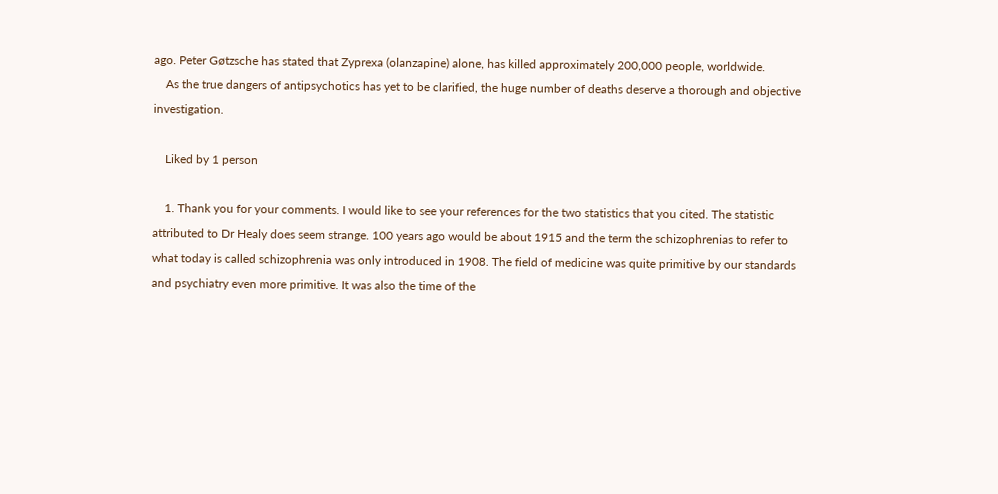ago. Peter Gøtzsche has stated that Zyprexa (olanzapine) alone, has killed approximately 200,000 people, worldwide.
    As the true dangers of antipsychotics has yet to be clarified, the huge number of deaths deserve a thorough and objective investigation.

    Liked by 1 person

    1. Thank you for your comments. I would like to see your references for the two statistics that you cited. The statistic attributed to Dr Healy does seem strange. 100 years ago would be about 1915 and the term the schizophrenias to refer to what today is called schizophrenia was only introduced in 1908. The field of medicine was quite primitive by our standards and psychiatry even more primitive. It was also the time of the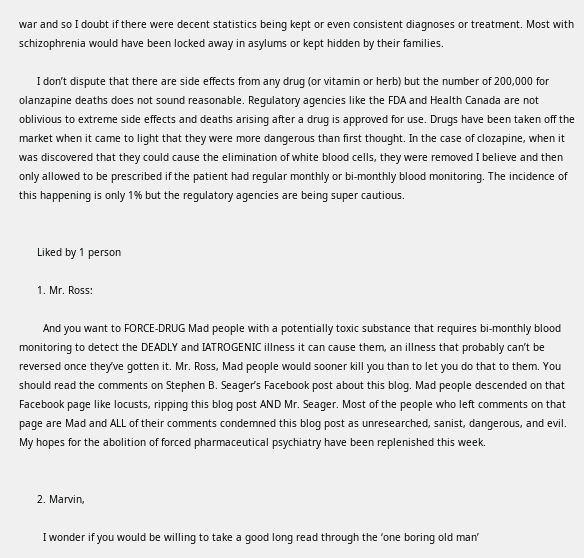war and so I doubt if there were decent statistics being kept or even consistent diagnoses or treatment. Most with schizophrenia would have been locked away in asylums or kept hidden by their families.

      I don’t dispute that there are side effects from any drug (or vitamin or herb) but the number of 200,000 for olanzapine deaths does not sound reasonable. Regulatory agencies like the FDA and Health Canada are not oblivious to extreme side effects and deaths arising after a drug is approved for use. Drugs have been taken off the market when it came to light that they were more dangerous than first thought. In the case of clozapine, when it was discovered that they could cause the elimination of white blood cells, they were removed I believe and then only allowed to be prescribed if the patient had regular monthly or bi-monthly blood monitoring. The incidence of this happening is only 1% but the regulatory agencies are being super cautious.


      Liked by 1 person

      1. Mr. Ross:

        And you want to FORCE-DRUG Mad people with a potentially toxic substance that requires bi-monthly blood monitoring to detect the DEADLY and IATROGENIC illness it can cause them, an illness that probably can’t be reversed once they’ve gotten it. Mr. Ross, Mad people would sooner kill you than to let you do that to them. You should read the comments on Stephen B. Seager’s Facebook post about this blog. Mad people descended on that Facebook page like locusts, ripping this blog post AND Mr. Seager. Most of the people who left comments on that page are Mad and ALL of their comments condemned this blog post as unresearched, sanist, dangerous, and evil. My hopes for the abolition of forced pharmaceutical psychiatry have been replenished this week.


      2. Marvin,

        I wonder if you would be willing to take a good long read through the ‘one boring old man’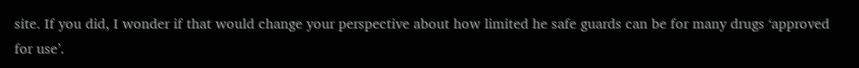site. If you did, I wonder if that would change your perspective about how limited he safe guards can be for many drugs ‘approved for use’.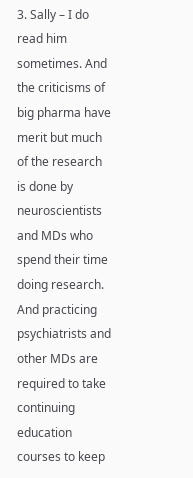3. Sally – I do read him sometimes. And the criticisms of big pharma have merit but much of the research is done by neuroscientists and MDs who spend their time doing research. And practicing psychiatrists and other MDs are required to take continuing education courses to keep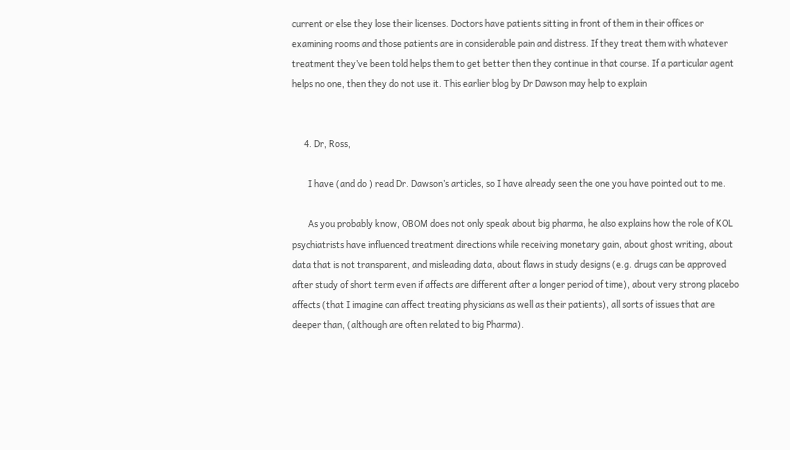current or else they lose their licenses. Doctors have patients sitting in front of them in their offices or examining rooms and those patients are in considerable pain and distress. If they treat them with whatever treatment they’ve been told helps them to get better then they continue in that course. If a particular agent helps no one, then they do not use it. This earlier blog by Dr Dawson may help to explain


      4. Dr, Ross,

        I have (and do ) read Dr. Dawson’s articles, so I have already seen the one you have pointed out to me.

        As you probably know, OBOM does not only speak about big pharma, he also explains how the role of KOL psychiatrists have influenced treatment directions while receiving monetary gain, about ghost writing, about data that is not transparent, and misleading data, about flaws in study designs (e.g. drugs can be approved after study of short term even if affects are different after a longer period of time), about very strong placebo affects (that I imagine can affect treating physicians as well as their patients), all sorts of issues that are deeper than, (although are often related to big Pharma).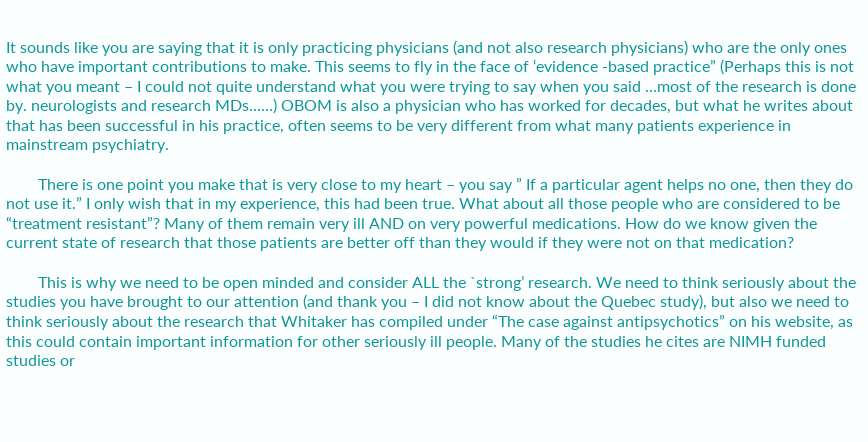It sounds like you are saying that it is only practicing physicians (and not also research physicians) who are the only ones who have important contributions to make. This seems to fly in the face of ‘evidence -based practice” (Perhaps this is not what you meant – I could not quite understand what you were trying to say when you said …most of the research is done by. neurologists and research MDs……) OBOM is also a physician who has worked for decades, but what he writes about that has been successful in his practice, often seems to be very different from what many patients experience in mainstream psychiatry.

        There is one point you make that is very close to my heart – you say ” If a particular agent helps no one, then they do not use it.” I only wish that in my experience, this had been true. What about all those people who are considered to be “treatment resistant”? Many of them remain very ill AND on very powerful medications. How do we know given the current state of research that those patients are better off than they would if they were not on that medication?

        This is why we need to be open minded and consider ALL the `strong’ research. We need to think seriously about the studies you have brought to our attention (and thank you – I did not know about the Quebec study), but also we need to think seriously about the research that Whitaker has compiled under “The case against antipsychotics” on his website, as this could contain important information for other seriously ill people. Many of the studies he cites are NIMH funded studies or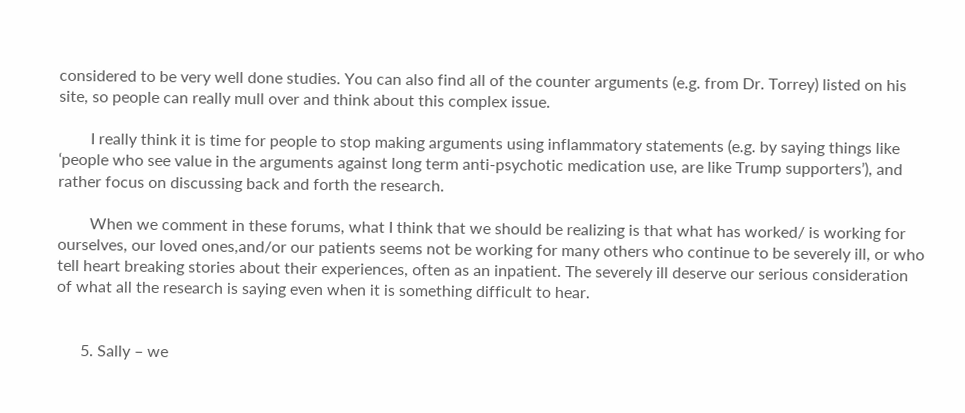considered to be very well done studies. You can also find all of the counter arguments (e.g. from Dr. Torrey) listed on his site, so people can really mull over and think about this complex issue.

        I really think it is time for people to stop making arguments using inflammatory statements (e.g. by saying things like ‘people who see value in the arguments against long term anti-psychotic medication use, are like Trump supporters’), and rather focus on discussing back and forth the research.

        When we comment in these forums, what I think that we should be realizing is that what has worked/ is working for ourselves, our loved ones,and/or our patients seems not be working for many others who continue to be severely ill, or who tell heart breaking stories about their experiences, often as an inpatient. The severely ill deserve our serious consideration of what all the research is saying even when it is something difficult to hear.


      5. Sally – we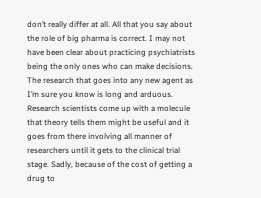don’t really differ at all. All that you say about the role of big pharma is correct. I may not have been clear about practicing psychiatrists being the only ones who can make decisions. The research that goes into any new agent as I’m sure you know is long and arduous. Research scientists come up with a molecule that theory tells them might be useful and it goes from there involving all manner of researchers until it gets to the clinical trial stage. Sadly, because of the cost of getting a drug to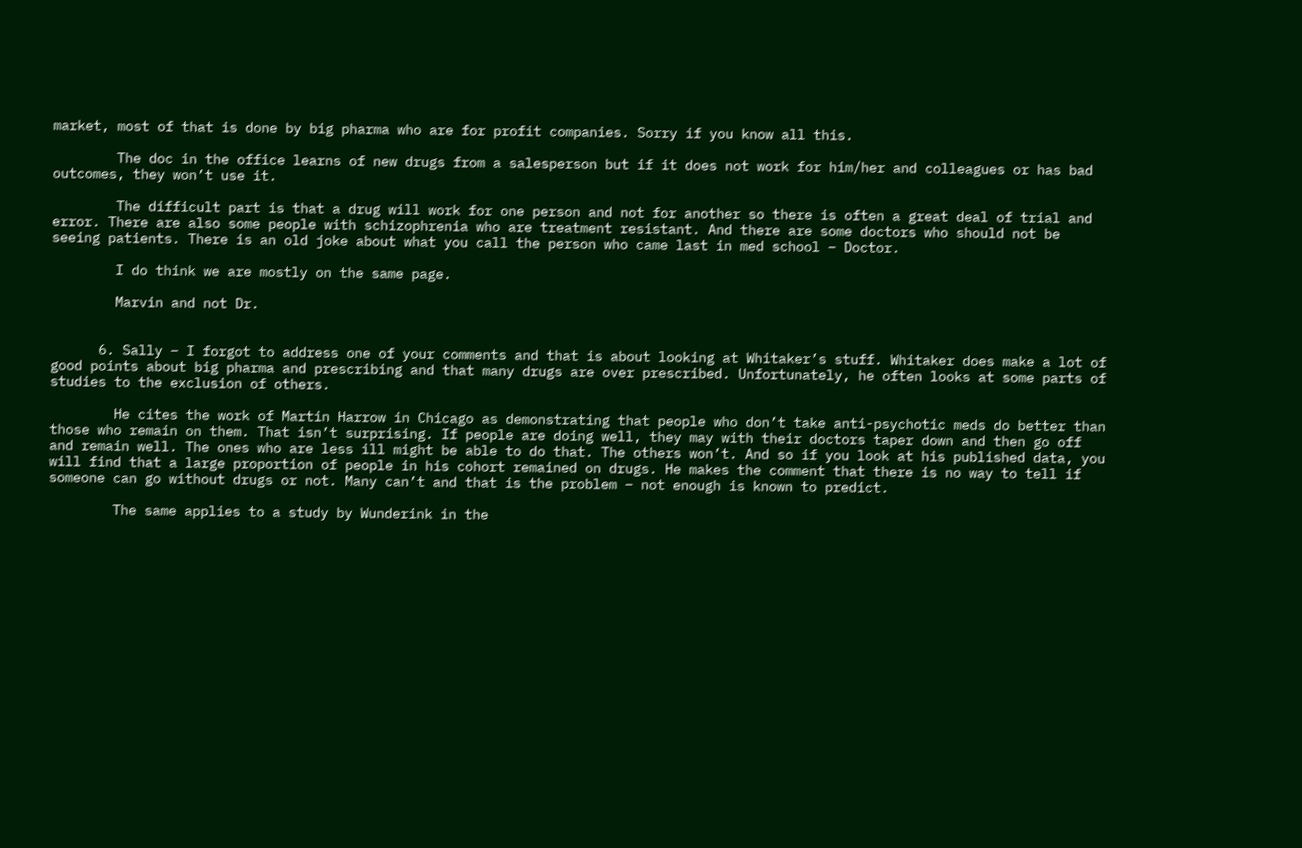market, most of that is done by big pharma who are for profit companies. Sorry if you know all this.

        The doc in the office learns of new drugs from a salesperson but if it does not work for him/her and colleagues or has bad outcomes, they won’t use it.

        The difficult part is that a drug will work for one person and not for another so there is often a great deal of trial and error. There are also some people with schizophrenia who are treatment resistant. And there are some doctors who should not be seeing patients. There is an old joke about what you call the person who came last in med school – Doctor.

        I do think we are mostly on the same page.

        Marvin and not Dr.


      6. Sally – I forgot to address one of your comments and that is about looking at Whitaker’s stuff. Whitaker does make a lot of good points about big pharma and prescribing and that many drugs are over prescribed. Unfortunately, he often looks at some parts of studies to the exclusion of others.

        He cites the work of Martin Harrow in Chicago as demonstrating that people who don’t take anti-psychotic meds do better than those who remain on them. That isn’t surprising. If people are doing well, they may with their doctors taper down and then go off and remain well. The ones who are less ill might be able to do that. The others won’t. And so if you look at his published data, you will find that a large proportion of people in his cohort remained on drugs. He makes the comment that there is no way to tell if someone can go without drugs or not. Many can’t and that is the problem – not enough is known to predict.

        The same applies to a study by Wunderink in the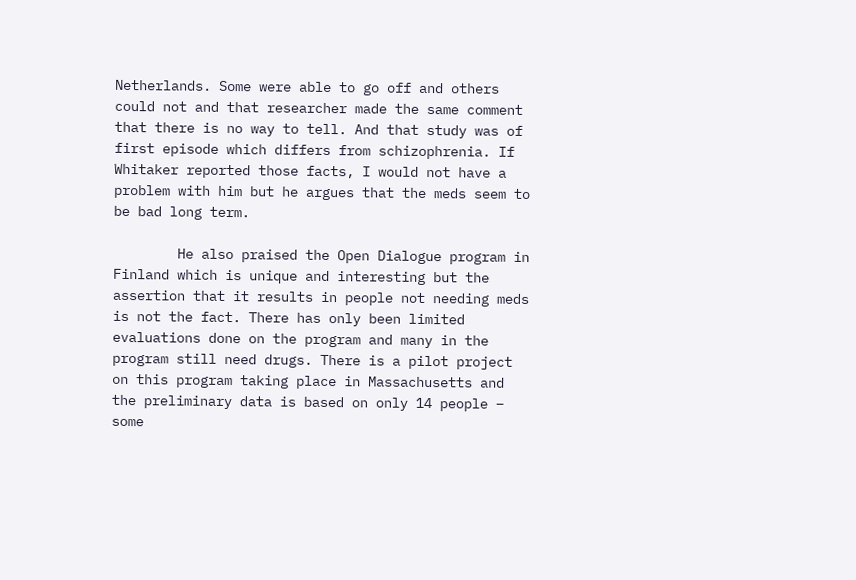Netherlands. Some were able to go off and others could not and that researcher made the same comment that there is no way to tell. And that study was of first episode which differs from schizophrenia. If Whitaker reported those facts, I would not have a problem with him but he argues that the meds seem to be bad long term.

        He also praised the Open Dialogue program in Finland which is unique and interesting but the assertion that it results in people not needing meds is not the fact. There has only been limited evaluations done on the program and many in the program still need drugs. There is a pilot project on this program taking place in Massachusetts and the preliminary data is based on only 14 people – some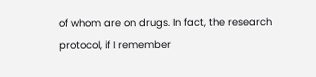of whom are on drugs. In fact, the research protocol, if I remember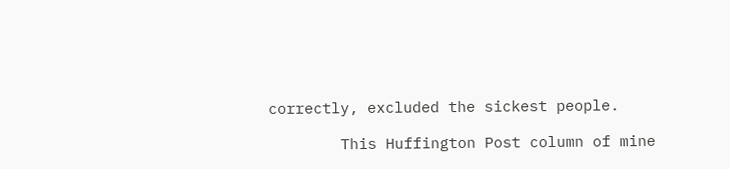correctly, excluded the sickest people.

        This Huffington Post column of mine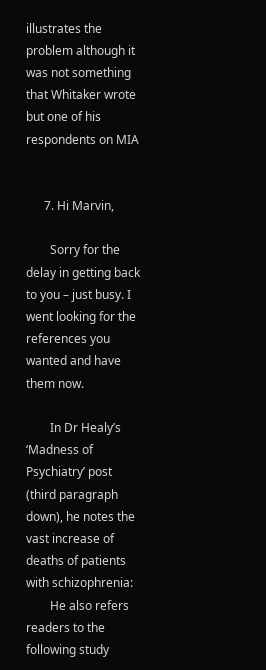illustrates the problem although it was not something that Whitaker wrote but one of his respondents on MIA


      7. Hi Marvin,

        Sorry for the delay in getting back to you – just busy. I went looking for the references you wanted and have them now.

        In Dr Healy’s ‘Madness of Psychiatry’ post (third paragraph down), he notes the vast increase of deaths of patients with schizophrenia:
        He also refers readers to the following study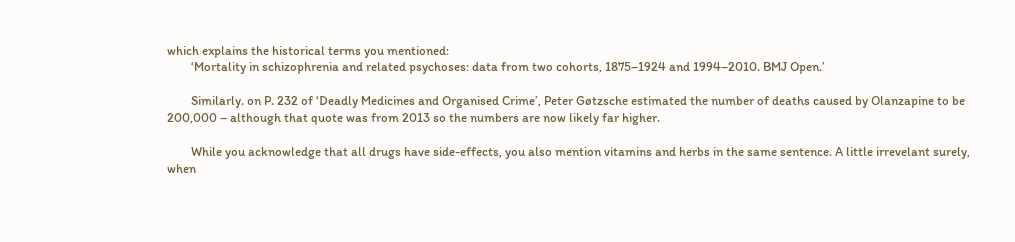which explains the historical terms you mentioned:
        ‘Mortality in schizophrenia and related psychoses: data from two cohorts, 1875–1924 and 1994–2010. BMJ Open.’

        Similarly. on P. 232 of ‘Deadly Medicines and Organised Crime’, Peter Gøtzsche estimated the number of deaths caused by Olanzapine to be 200,000 – although that quote was from 2013 so the numbers are now likely far higher.

        While you acknowledge that all drugs have side-effects, you also mention vitamins and herbs in the same sentence. A little irrevelant surely, when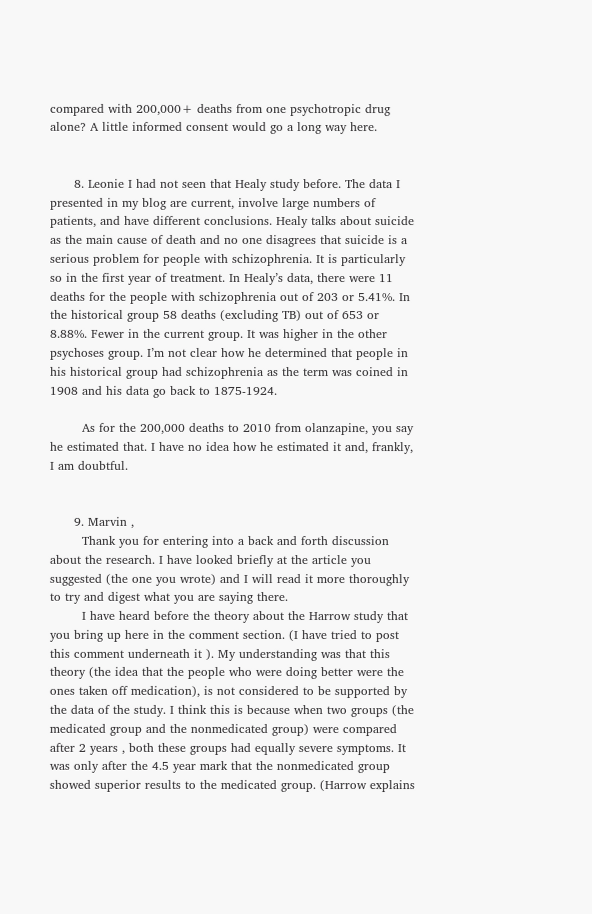compared with 200,000+ deaths from one psychotropic drug alone? A little informed consent would go a long way here.


      8. Leonie I had not seen that Healy study before. The data I presented in my blog are current, involve large numbers of patients, and have different conclusions. Healy talks about suicide as the main cause of death and no one disagrees that suicide is a serious problem for people with schizophrenia. It is particularly so in the first year of treatment. In Healy’s data, there were 11 deaths for the people with schizophrenia out of 203 or 5.41%. In the historical group 58 deaths (excluding TB) out of 653 or 8.88%. Fewer in the current group. It was higher in the other psychoses group. I’m not clear how he determined that people in his historical group had schizophrenia as the term was coined in 1908 and his data go back to 1875-1924.

        As for the 200,000 deaths to 2010 from olanzapine, you say he estimated that. I have no idea how he estimated it and, frankly, I am doubtful.


      9. Marvin ,
        Thank you for entering into a back and forth discussion about the research. I have looked briefly at the article you suggested (the one you wrote) and I will read it more thoroughly to try and digest what you are saying there.
        I have heard before the theory about the Harrow study that you bring up here in the comment section. (I have tried to post this comment underneath it ). My understanding was that this theory (the idea that the people who were doing better were the ones taken off medication), is not considered to be supported by the data of the study. I think this is because when two groups (the medicated group and the nonmedicated group) were compared after 2 years , both these groups had equally severe symptoms. It was only after the 4.5 year mark that the nonmedicated group showed superior results to the medicated group. (Harrow explains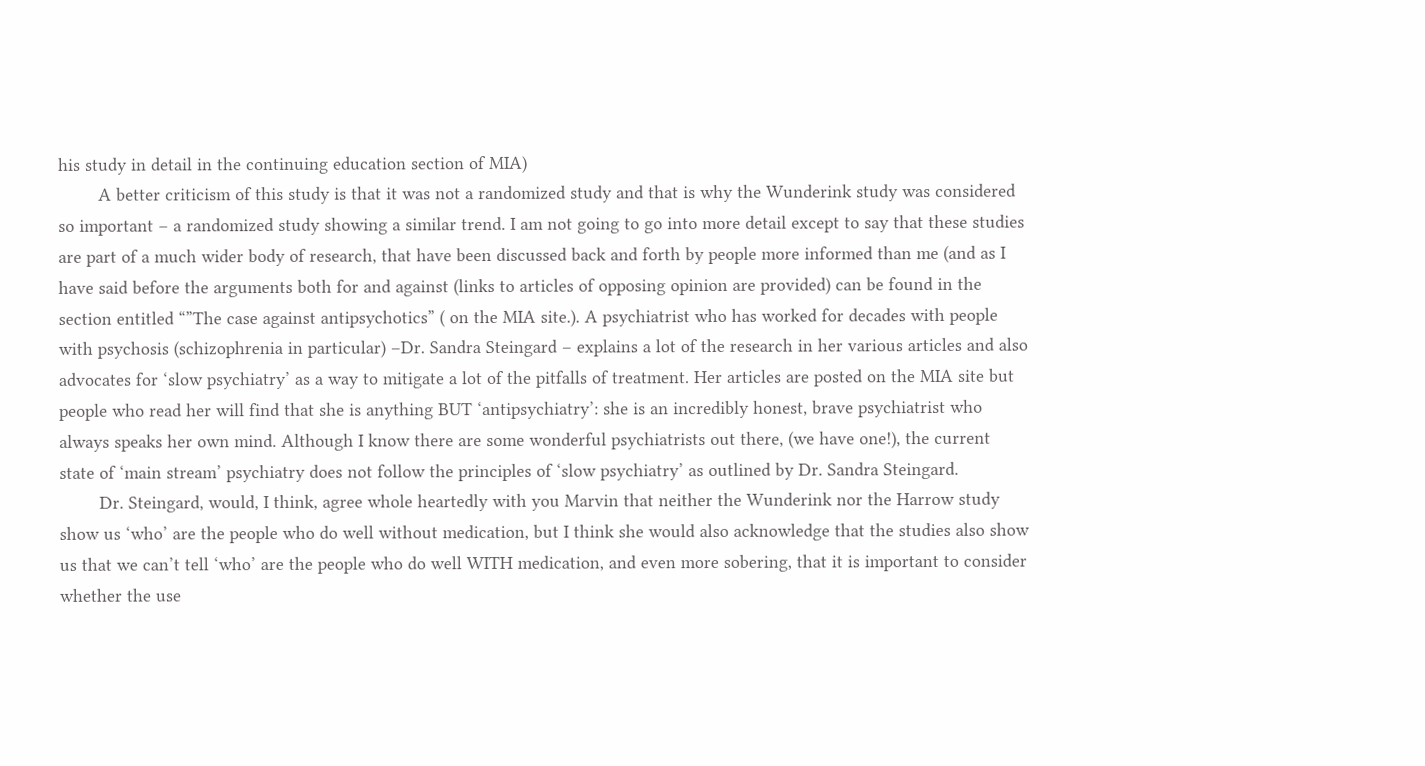his study in detail in the continuing education section of MIA)
        A better criticism of this study is that it was not a randomized study and that is why the Wunderink study was considered so important – a randomized study showing a similar trend. I am not going to go into more detail except to say that these studies are part of a much wider body of research, that have been discussed back and forth by people more informed than me (and as I have said before the arguments both for and against (links to articles of opposing opinion are provided) can be found in the section entitled “”The case against antipsychotics” ( on the MIA site.). A psychiatrist who has worked for decades with people with psychosis (schizophrenia in particular) –Dr. Sandra Steingard – explains a lot of the research in her various articles and also advocates for ‘slow psychiatry’ as a way to mitigate a lot of the pitfalls of treatment. Her articles are posted on the MIA site but people who read her will find that she is anything BUT ‘antipsychiatry’: she is an incredibly honest, brave psychiatrist who always speaks her own mind. Although I know there are some wonderful psychiatrists out there, (we have one!), the current state of ‘main stream’ psychiatry does not follow the principles of ‘slow psychiatry’ as outlined by Dr. Sandra Steingard.
        Dr. Steingard, would, I think, agree whole heartedly with you Marvin that neither the Wunderink nor the Harrow study show us ‘who’ are the people who do well without medication, but I think she would also acknowledge that the studies also show us that we can’t tell ‘who’ are the people who do well WITH medication, and even more sobering, that it is important to consider whether the use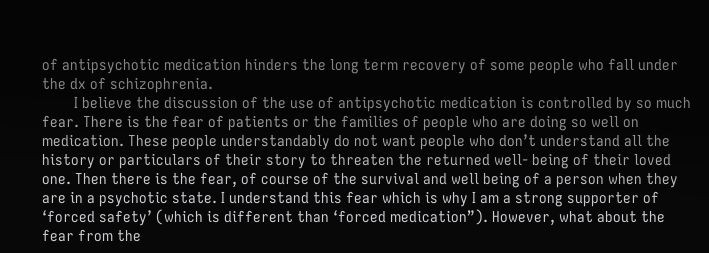of antipsychotic medication hinders the long term recovery of some people who fall under the dx of schizophrenia.
        I believe the discussion of the use of antipsychotic medication is controlled by so much fear. There is the fear of patients or the families of people who are doing so well on medication. These people understandably do not want people who don’t understand all the history or particulars of their story to threaten the returned well- being of their loved one. Then there is the fear, of course of the survival and well being of a person when they are in a psychotic state. I understand this fear which is why I am a strong supporter of ‘forced safety’ (which is different than ‘forced medication”). However, what about the fear from the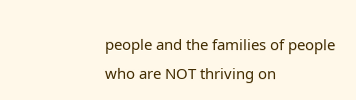people and the families of people who are NOT thriving on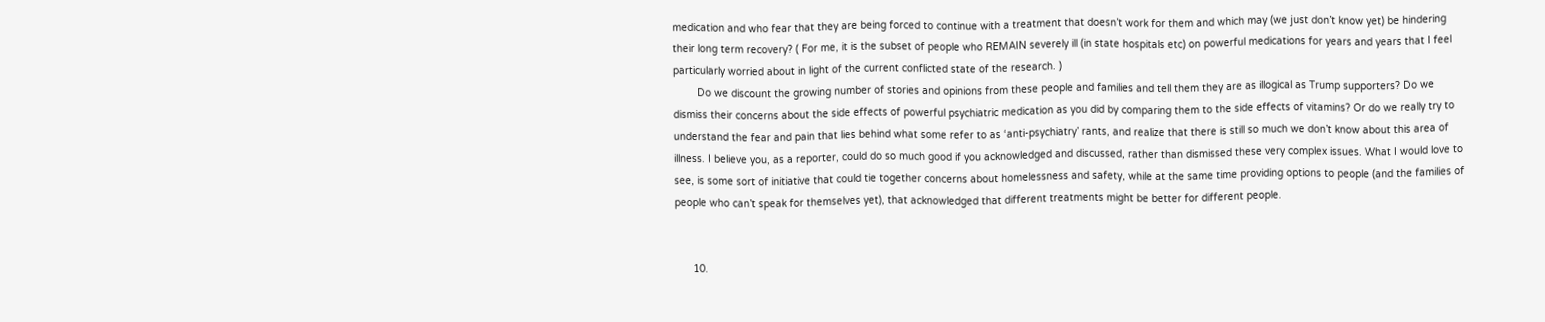medication and who fear that they are being forced to continue with a treatment that doesn’t work for them and which may (we just don’t know yet) be hindering their long term recovery? ( For me, it is the subset of people who REMAIN severely ill (in state hospitals etc) on powerful medications for years and years that I feel particularly worried about in light of the current conflicted state of the research. )
        Do we discount the growing number of stories and opinions from these people and families and tell them they are as illogical as Trump supporters? Do we dismiss their concerns about the side effects of powerful psychiatric medication as you did by comparing them to the side effects of vitamins? Or do we really try to understand the fear and pain that lies behind what some refer to as ‘anti-psychiatry’ rants, and realize that there is still so much we don’t know about this area of illness. I believe you, as a reporter, could do so much good if you acknowledged and discussed, rather than dismissed these very complex issues. What I would love to see, is some sort of initiative that could tie together concerns about homelessness and safety, while at the same time providing options to people (and the families of people who can’t speak for themselves yet), that acknowledged that different treatments might be better for different people.


      10.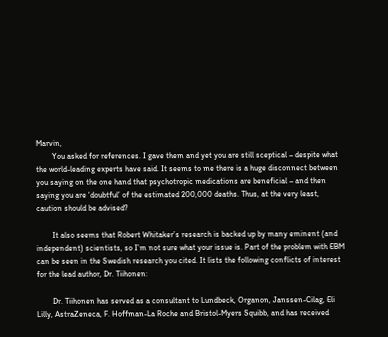Marvin,
        You asked for references. I gave them and yet you are still sceptical – despite what the world-leading experts have said. It seems to me there is a huge disconnect between you saying on the one hand that psychotropic medications are beneficial – and then saying you are ‘doubtful’ of the estimated 200,000 deaths. Thus, at the very least, caution should be advised?

        It also seems that Robert Whitaker’s research is backed up by many eminent (and independent) scientists, so I’m not sure what your issue is. Part of the problem with EBM can be seen in the Swedish research you cited. It lists the following conflicts of interest for the lead author, Dr. Tiihonen:

        Dr. Tiihonen has served as a consultant to Lundbeck, Organon, Janssen-Cilag, Eli Lilly, AstraZeneca, F. Hoffman-La Roche and Bristol-Myers Squibb, and has received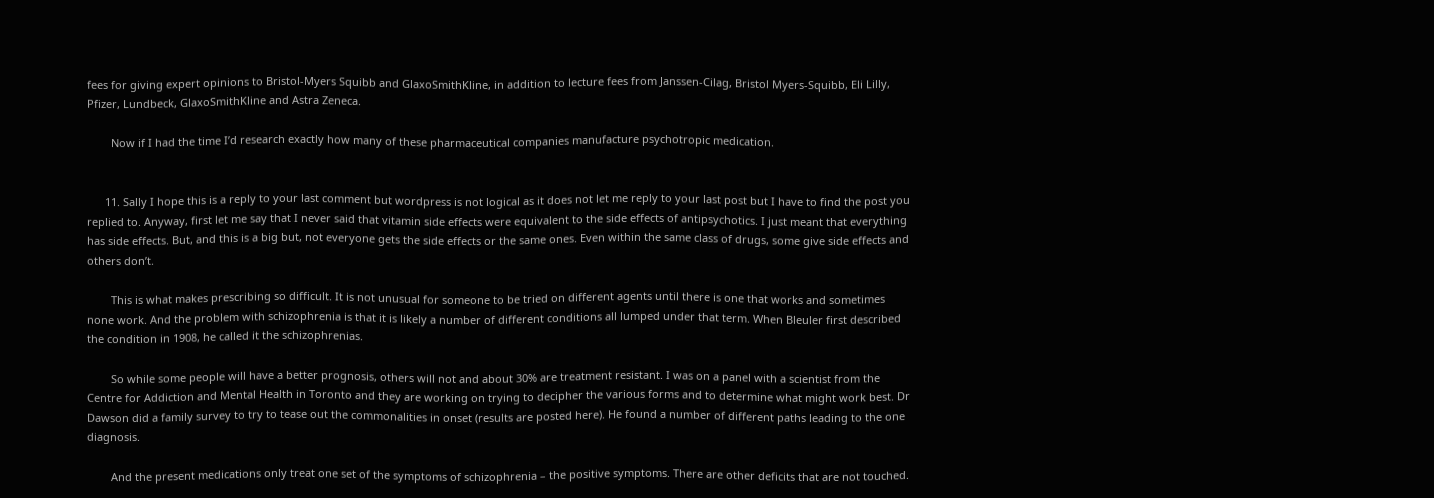fees for giving expert opinions to Bristol-Myers Squibb and GlaxoSmithKline, in addition to lecture fees from Janssen-Cilag, Bristol Myers-Squibb, Eli Lilly, Pfizer, Lundbeck, GlaxoSmithKline and Astra Zeneca.

        Now if I had the time I’d research exactly how many of these pharmaceutical companies manufacture psychotropic medication.


      11. Sally I hope this is a reply to your last comment but wordpress is not logical as it does not let me reply to your last post but I have to find the post you replied to. Anyway, first let me say that I never said that vitamin side effects were equivalent to the side effects of antipsychotics. I just meant that everything has side effects. But, and this is a big but, not everyone gets the side effects or the same ones. Even within the same class of drugs, some give side effects and others don’t.

        This is what makes prescribing so difficult. It is not unusual for someone to be tried on different agents until there is one that works and sometimes none work. And the problem with schizophrenia is that it is likely a number of different conditions all lumped under that term. When Bleuler first described the condition in 1908, he called it the schizophrenias.

        So while some people will have a better prognosis, others will not and about 30% are treatment resistant. I was on a panel with a scientist from the Centre for Addiction and Mental Health in Toronto and they are working on trying to decipher the various forms and to determine what might work best. Dr Dawson did a family survey to try to tease out the commonalities in onset (results are posted here). He found a number of different paths leading to the one diagnosis.

        And the present medications only treat one set of the symptoms of schizophrenia – the positive symptoms. There are other deficits that are not touched.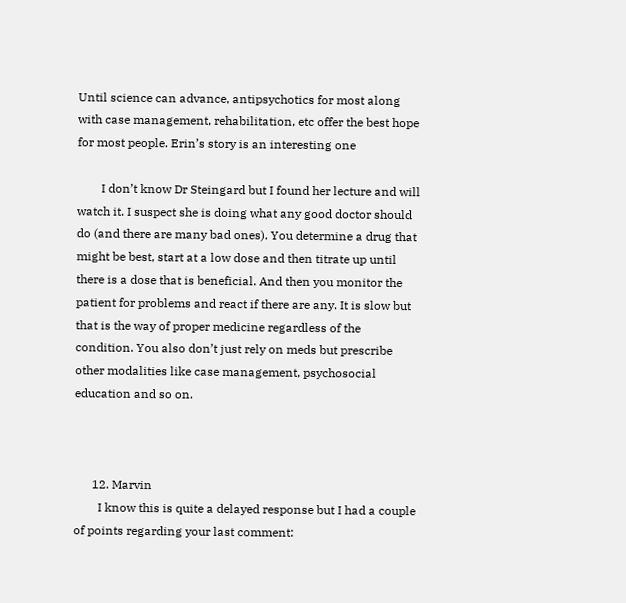Until science can advance, antipsychotics for most along with case management, rehabilitation, etc offer the best hope for most people. Erin’s story is an interesting one

        I don’t know Dr Steingard but I found her lecture and will watch it. I suspect she is doing what any good doctor should do (and there are many bad ones). You determine a drug that might be best, start at a low dose and then titrate up until there is a dose that is beneficial. And then you monitor the patient for problems and react if there are any. It is slow but that is the way of proper medicine regardless of the condition. You also don’t just rely on meds but prescribe other modalities like case management, psychosocial education and so on.



      12. Marvin
        I know this is quite a delayed response but I had a couple of points regarding your last comment: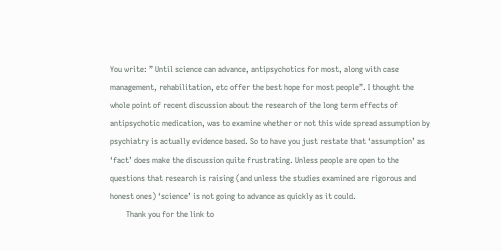You write: ” Until science can advance, antipsychotics for most, along with case management, rehabilitation, etc offer the best hope for most people”. I thought the whole point of recent discussion about the research of the long term effects of antipsychotic medication, was to examine whether or not this wide spread assumption by psychiatry is actually evidence based. So to have you just restate that ‘assumption’ as ‘fact’ does make the discussion quite frustrating. Unless people are open to the questions that research is raising (and unless the studies examined are rigorous and honest ones) ‘science’ is not going to advance as quickly as it could.
        Thank you for the link to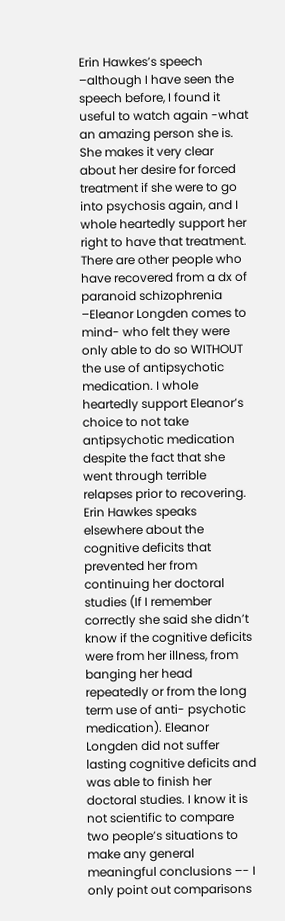Erin Hawkes’s speech –although I have seen the speech before, I found it useful to watch again -what an amazing person she is. She makes it very clear about her desire for forced treatment if she were to go into psychosis again, and I whole heartedly support her right to have that treatment. There are other people who have recovered from a dx of paranoid schizophrenia –Eleanor Longden comes to mind- who felt they were only able to do so WITHOUT the use of antipsychotic medication. I whole heartedly support Eleanor’s choice to not take antipsychotic medication despite the fact that she went through terrible relapses prior to recovering. Erin Hawkes speaks elsewhere about the cognitive deficits that prevented her from continuing her doctoral studies (If I remember correctly she said she didn’t know if the cognitive deficits were from her illness, from banging her head repeatedly or from the long term use of anti- psychotic medication). Eleanor Longden did not suffer lasting cognitive deficits and was able to finish her doctoral studies. I know it is not scientific to compare two people’s situations to make any general meaningful conclusions –- I only point out comparisons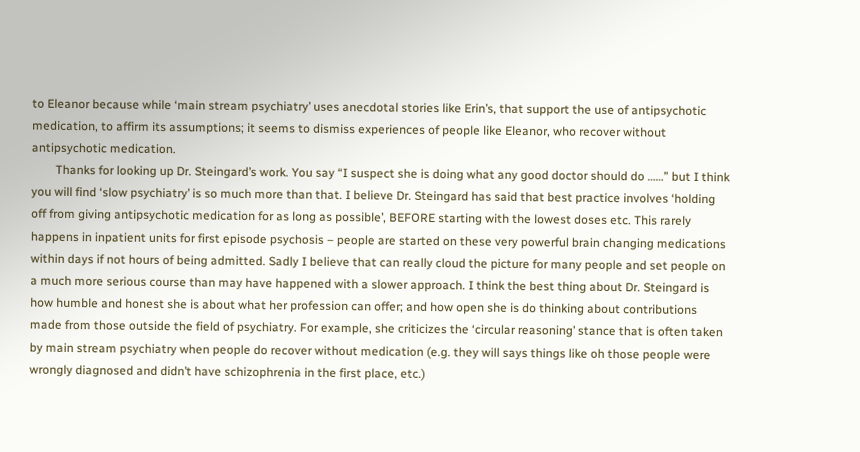to Eleanor because while ‘main stream psychiatry’ uses anecdotal stories like Erin’s, that support the use of antipsychotic medication, to affirm its assumptions; it seems to dismiss experiences of people like Eleanor, who recover without antipsychotic medication.
        Thanks for looking up Dr. Steingard’s work. You say “I suspect she is doing what any good doctor should do ……” but I think you will find ‘slow psychiatry’ is so much more than that. I believe Dr. Steingard has said that best practice involves ‘holding off from giving antipsychotic medication for as long as possible’, BEFORE starting with the lowest doses etc. This rarely happens in inpatient units for first episode psychosis – people are started on these very powerful brain changing medications within days if not hours of being admitted. Sadly I believe that can really cloud the picture for many people and set people on a much more serious course than may have happened with a slower approach. I think the best thing about Dr. Steingard is how humble and honest she is about what her profession can offer; and how open she is do thinking about contributions made from those outside the field of psychiatry. For example, she criticizes the ‘circular reasoning’ stance that is often taken by main stream psychiatry when people do recover without medication (e.g. they will says things like oh those people were wrongly diagnosed and didn’t have schizophrenia in the first place, etc.)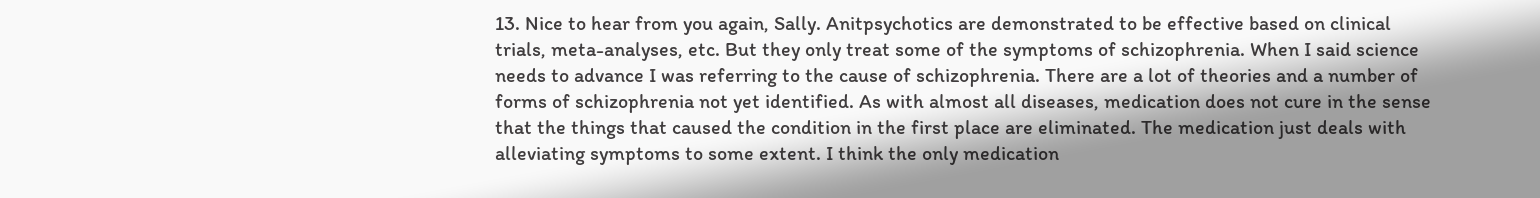13. Nice to hear from you again, Sally. Anitpsychotics are demonstrated to be effective based on clinical trials, meta-analyses, etc. But they only treat some of the symptoms of schizophrenia. When I said science needs to advance I was referring to the cause of schizophrenia. There are a lot of theories and a number of forms of schizophrenia not yet identified. As with almost all diseases, medication does not cure in the sense that the things that caused the condition in the first place are eliminated. The medication just deals with alleviating symptoms to some extent. I think the only medication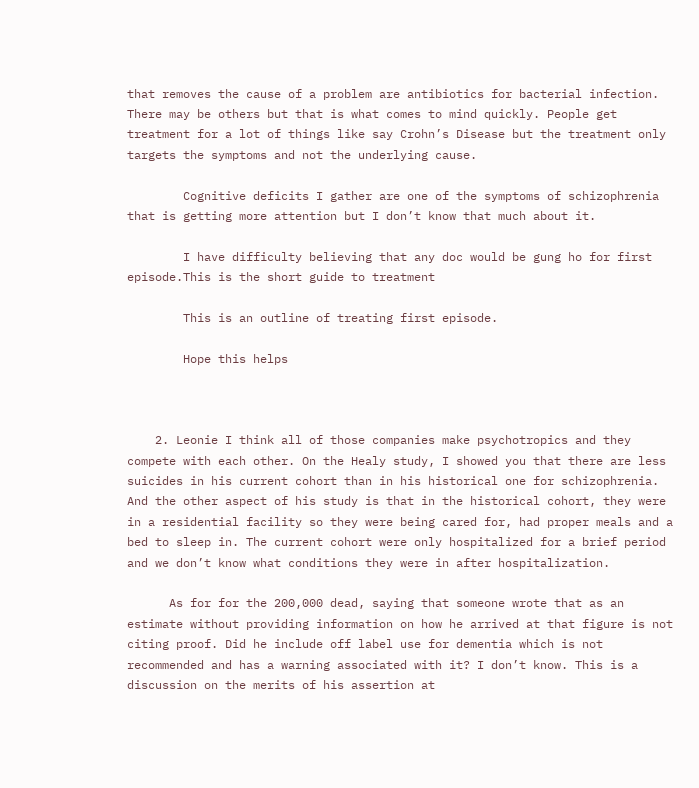that removes the cause of a problem are antibiotics for bacterial infection. There may be others but that is what comes to mind quickly. People get treatment for a lot of things like say Crohn’s Disease but the treatment only targets the symptoms and not the underlying cause.

        Cognitive deficits I gather are one of the symptoms of schizophrenia that is getting more attention but I don’t know that much about it.

        I have difficulty believing that any doc would be gung ho for first episode.This is the short guide to treatment

        This is an outline of treating first episode.

        Hope this helps



    2. Leonie I think all of those companies make psychotropics and they compete with each other. On the Healy study, I showed you that there are less suicides in his current cohort than in his historical one for schizophrenia. And the other aspect of his study is that in the historical cohort, they were in a residential facility so they were being cared for, had proper meals and a bed to sleep in. The current cohort were only hospitalized for a brief period and we don’t know what conditions they were in after hospitalization.

      As for for the 200,000 dead, saying that someone wrote that as an estimate without providing information on how he arrived at that figure is not citing proof. Did he include off label use for dementia which is not recommended and has a warning associated with it? I don’t know. This is a discussion on the merits of his assertion at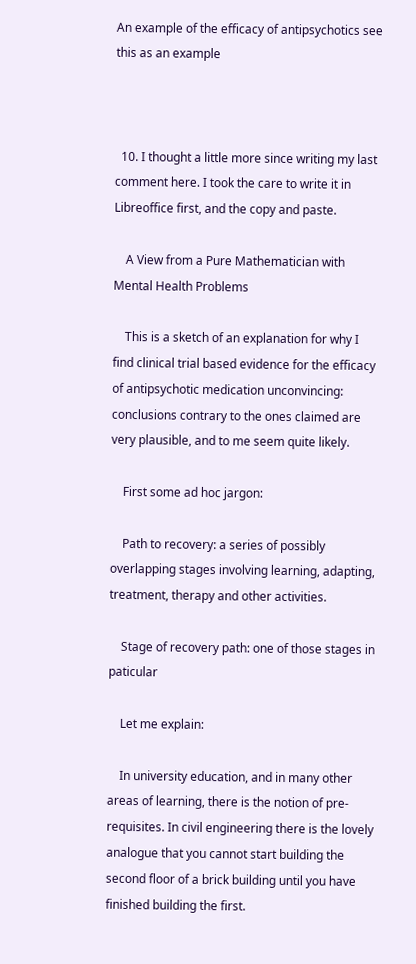An example of the efficacy of antipsychotics see this as an example



  10. I thought a little more since writing my last comment here. I took the care to write it in Libreoffice first, and the copy and paste.

    A View from a Pure Mathematician with Mental Health Problems

    This is a sketch of an explanation for why I find clinical trial based evidence for the efficacy of antipsychotic medication unconvincing: conclusions contrary to the ones claimed are very plausible, and to me seem quite likely.

    First some ad hoc jargon:

    Path to recovery: a series of possibly overlapping stages involving learning, adapting, treatment, therapy and other activities.

    Stage of recovery path: one of those stages in paticular

    Let me explain:

    In university education, and in many other areas of learning, there is the notion of pre-requisites. In civil engineering there is the lovely analogue that you cannot start building the second floor of a brick building until you have finished building the first.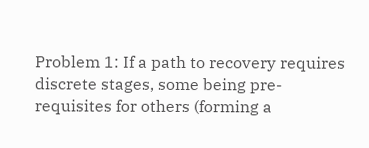Problem 1: If a path to recovery requires discrete stages, some being pre-requisites for others (forming a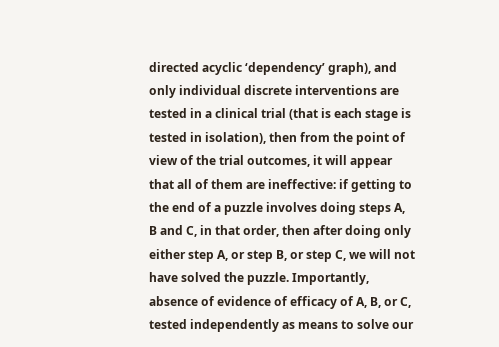directed acyclic ‘dependency’ graph), and only individual discrete interventions are tested in a clinical trial (that is each stage is tested in isolation), then from the point of view of the trial outcomes, it will appear that all of them are ineffective: if getting to the end of a puzzle involves doing steps A, B and C, in that order, then after doing only either step A, or step B, or step C, we will not have solved the puzzle. Importantly, absence of evidence of efficacy of A, B, or C, tested independently as means to solve our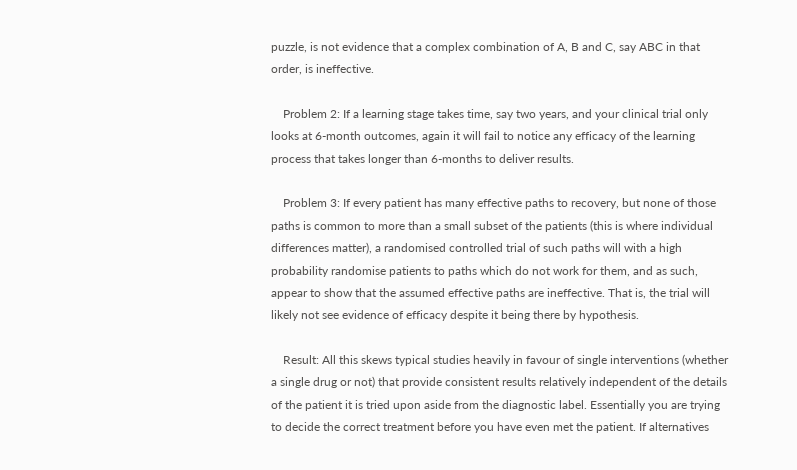puzzle, is not evidence that a complex combination of A, B and C, say ABC in that order, is ineffective.

    Problem 2: If a learning stage takes time, say two years, and your clinical trial only looks at 6-month outcomes, again it will fail to notice any efficacy of the learning process that takes longer than 6-months to deliver results.

    Problem 3: If every patient has many effective paths to recovery, but none of those paths is common to more than a small subset of the patients (this is where individual differences matter), a randomised controlled trial of such paths will with a high probability randomise patients to paths which do not work for them, and as such, appear to show that the assumed effective paths are ineffective. That is, the trial will likely not see evidence of efficacy despite it being there by hypothesis.

    Result: All this skews typical studies heavily in favour of single interventions (whether a single drug or not) that provide consistent results relatively independent of the details of the patient it is tried upon aside from the diagnostic label. Essentially you are trying to decide the correct treatment before you have even met the patient. If alternatives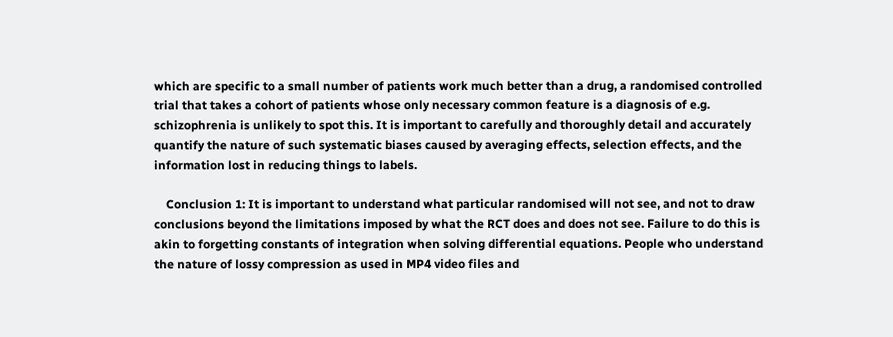which are specific to a small number of patients work much better than a drug, a randomised controlled trial that takes a cohort of patients whose only necessary common feature is a diagnosis of e.g. schizophrenia is unlikely to spot this. It is important to carefully and thoroughly detail and accurately quantify the nature of such systematic biases caused by averaging effects, selection effects, and the information lost in reducing things to labels.

    Conclusion 1: It is important to understand what particular randomised will not see, and not to draw conclusions beyond the limitations imposed by what the RCT does and does not see. Failure to do this is akin to forgetting constants of integration when solving differential equations. People who understand the nature of lossy compression as used in MP4 video files and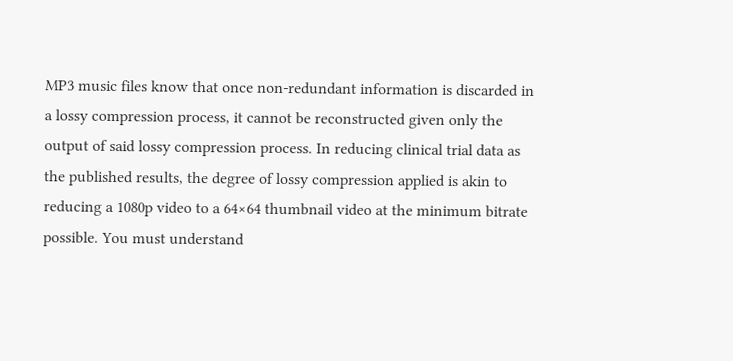MP3 music files know that once non-redundant information is discarded in a lossy compression process, it cannot be reconstructed given only the output of said lossy compression process. In reducing clinical trial data as the published results, the degree of lossy compression applied is akin to reducing a 1080p video to a 64×64 thumbnail video at the minimum bitrate possible. You must understand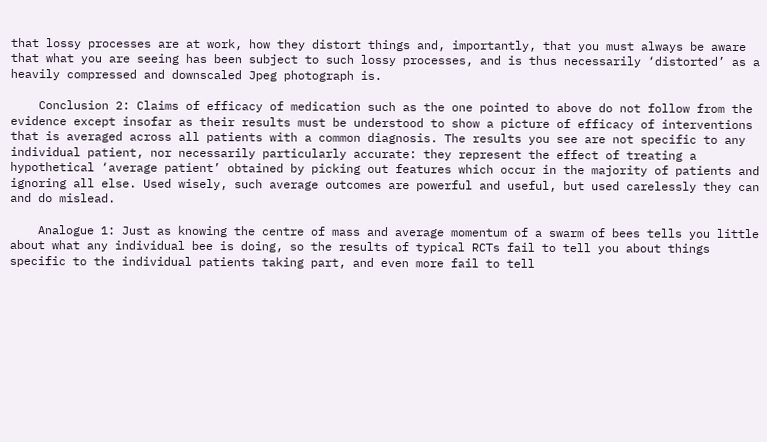that lossy processes are at work, how they distort things and, importantly, that you must always be aware that what you are seeing has been subject to such lossy processes, and is thus necessarily ‘distorted’ as a heavily compressed and downscaled Jpeg photograph is.

    Conclusion 2: Claims of efficacy of medication such as the one pointed to above do not follow from the evidence except insofar as their results must be understood to show a picture of efficacy of interventions that is averaged across all patients with a common diagnosis. The results you see are not specific to any individual patient, nor necessarily particularly accurate: they represent the effect of treating a hypothetical ‘average patient’ obtained by picking out features which occur in the majority of patients and ignoring all else. Used wisely, such average outcomes are powerful and useful, but used carelessly they can and do mislead.

    Analogue 1: Just as knowing the centre of mass and average momentum of a swarm of bees tells you little about what any individual bee is doing, so the results of typical RCTs fail to tell you about things specific to the individual patients taking part, and even more fail to tell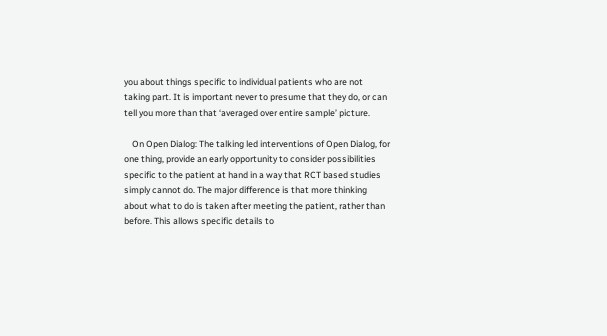you about things specific to individual patients who are not taking part. It is important never to presume that they do, or can tell you more than that ‘averaged over entire sample’ picture.

    On Open Dialog: The talking led interventions of Open Dialog, for one thing, provide an early opportunity to consider possibilities specific to the patient at hand in a way that RCT based studies simply cannot do. The major difference is that more thinking about what to do is taken after meeting the patient, rather than before. This allows specific details to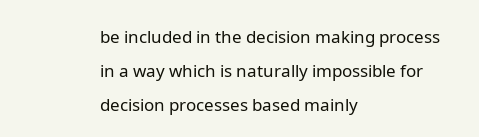be included in the decision making process in a way which is naturally impossible for decision processes based mainly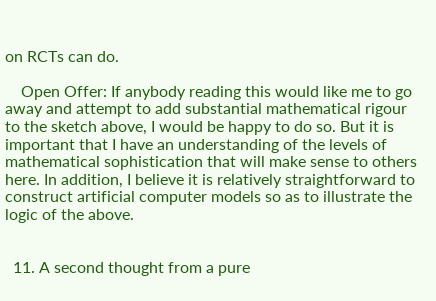on RCTs can do.

    Open Offer: If anybody reading this would like me to go away and attempt to add substantial mathematical rigour to the sketch above, I would be happy to do so. But it is important that I have an understanding of the levels of mathematical sophistication that will make sense to others here. In addition, I believe it is relatively straightforward to construct artificial computer models so as to illustrate the logic of the above.


  11. A second thought from a pure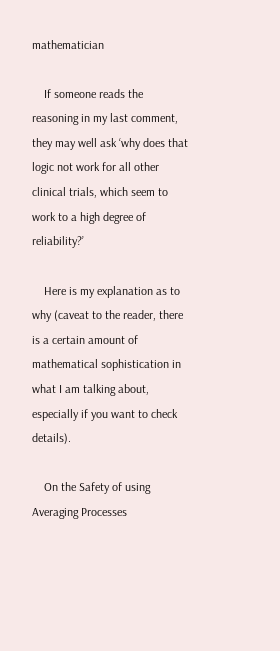mathematician

    If someone reads the reasoning in my last comment, they may well ask ‘why does that logic not work for all other clinical trials, which seem to work to a high degree of reliability?’

    Here is my explanation as to why (caveat to the reader, there is a certain amount of mathematical sophistication in what I am talking about, especially if you want to check details).

    On the Safety of using Averaging Processes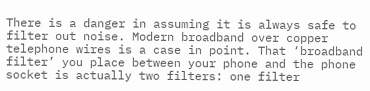There is a danger in assuming it is always safe to filter out noise. Modern broadband over copper telephone wires is a case in point. That ‘broadband filter’ you place between your phone and the phone socket is actually two filters: one filter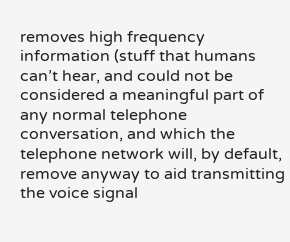removes high frequency information (stuff that humans can’t hear, and could not be considered a meaningful part of any normal telephone conversation, and which the telephone network will, by default, remove anyway to aid transmitting the voice signal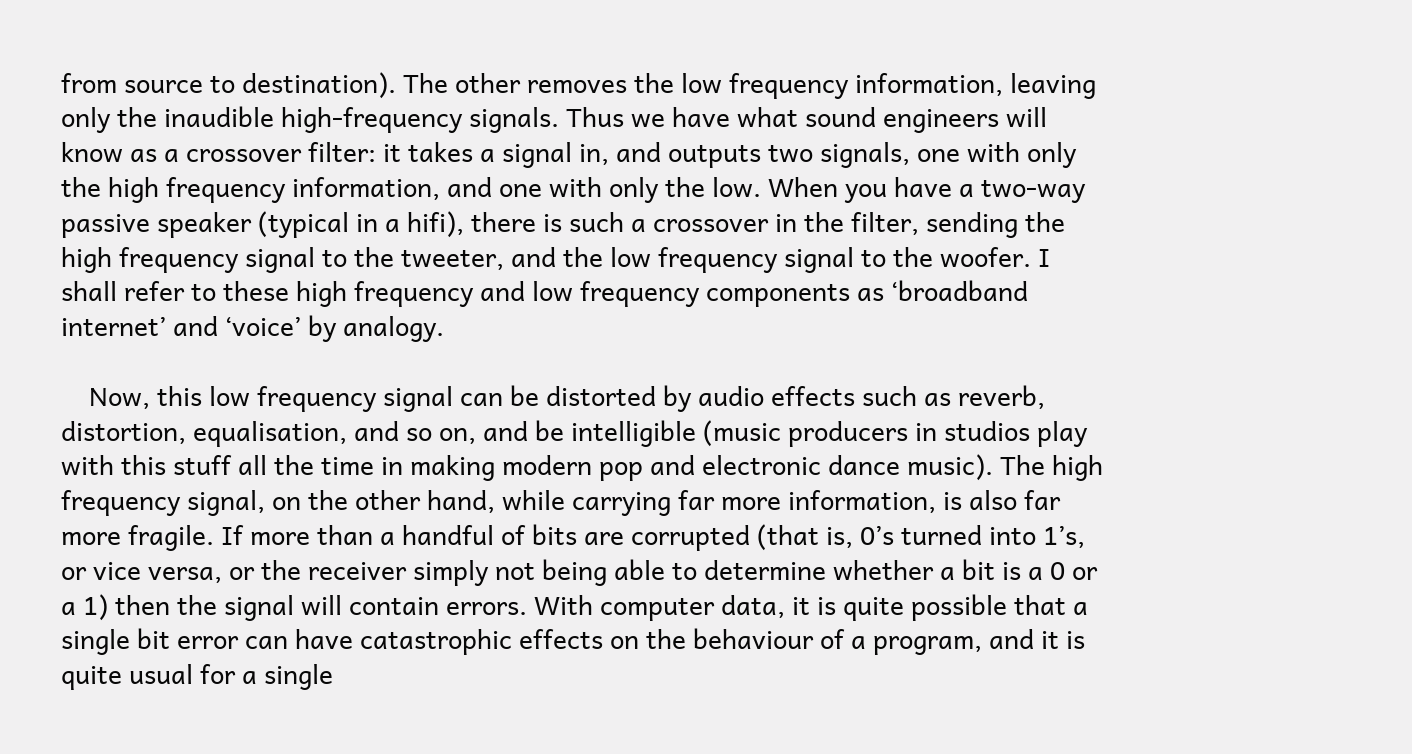from source to destination). The other removes the low frequency information, leaving only the inaudible high-frequency signals. Thus we have what sound engineers will know as a crossover filter: it takes a signal in, and outputs two signals, one with only the high frequency information, and one with only the low. When you have a two-way passive speaker (typical in a hifi), there is such a crossover in the filter, sending the high frequency signal to the tweeter, and the low frequency signal to the woofer. I shall refer to these high frequency and low frequency components as ‘broadband internet’ and ‘voice’ by analogy.

    Now, this low frequency signal can be distorted by audio effects such as reverb, distortion, equalisation, and so on, and be intelligible (music producers in studios play with this stuff all the time in making modern pop and electronic dance music). The high frequency signal, on the other hand, while carrying far more information, is also far more fragile. If more than a handful of bits are corrupted (that is, 0’s turned into 1’s, or vice versa, or the receiver simply not being able to determine whether a bit is a 0 or a 1) then the signal will contain errors. With computer data, it is quite possible that a single bit error can have catastrophic effects on the behaviour of a program, and it is quite usual for a single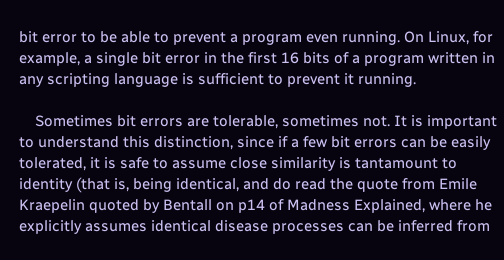bit error to be able to prevent a program even running. On Linux, for example, a single bit error in the first 16 bits of a program written in any scripting language is sufficient to prevent it running.

    Sometimes bit errors are tolerable, sometimes not. It is important to understand this distinction, since if a few bit errors can be easily tolerated, it is safe to assume close similarity is tantamount to identity (that is, being identical, and do read the quote from Emile Kraepelin quoted by Bentall on p14 of Madness Explained, where he explicitly assumes identical disease processes can be inferred from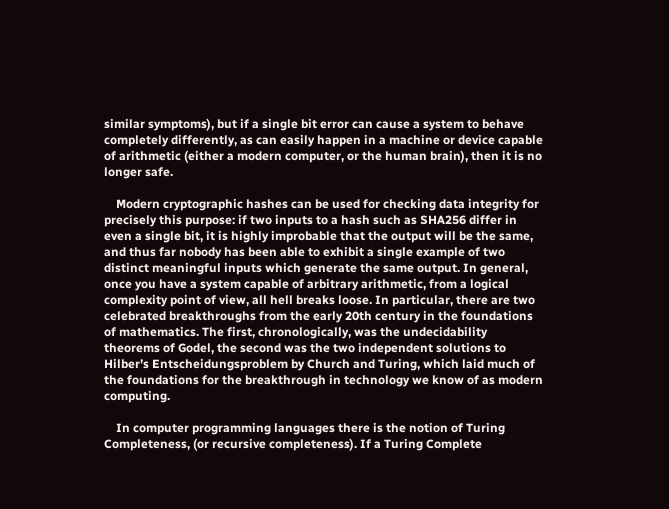similar symptoms), but if a single bit error can cause a system to behave completely differently, as can easily happen in a machine or device capable of arithmetic (either a modern computer, or the human brain), then it is no longer safe.

    Modern cryptographic hashes can be used for checking data integrity for precisely this purpose: if two inputs to a hash such as SHA256 differ in even a single bit, it is highly improbable that the output will be the same, and thus far nobody has been able to exhibit a single example of two distinct meaningful inputs which generate the same output. In general, once you have a system capable of arbitrary arithmetic, from a logical complexity point of view, all hell breaks loose. In particular, there are two celebrated breakthroughs from the early 20th century in the foundations of mathematics. The first, chronologically, was the undecidability theorems of Godel, the second was the two independent solutions to Hilber’s Entscheidungsproblem by Church and Turing, which laid much of the foundations for the breakthrough in technology we know of as modern computing.

    In computer programming languages there is the notion of Turing Completeness, (or recursive completeness). If a Turing Complete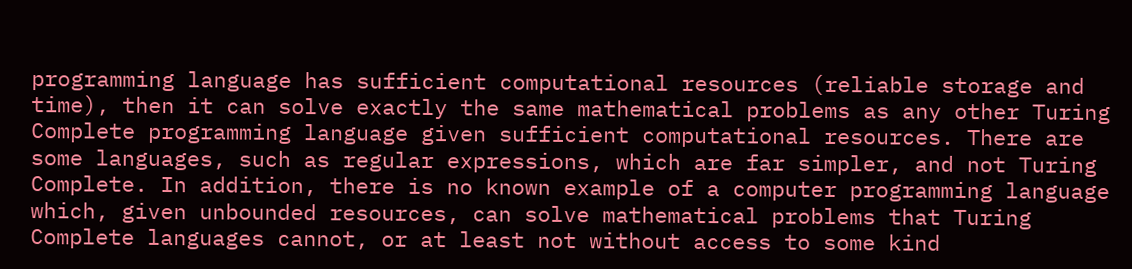programming language has sufficient computational resources (reliable storage and time), then it can solve exactly the same mathematical problems as any other Turing Complete programming language given sufficient computational resources. There are some languages, such as regular expressions, which are far simpler, and not Turing Complete. In addition, there is no known example of a computer programming language which, given unbounded resources, can solve mathematical problems that Turing Complete languages cannot, or at least not without access to some kind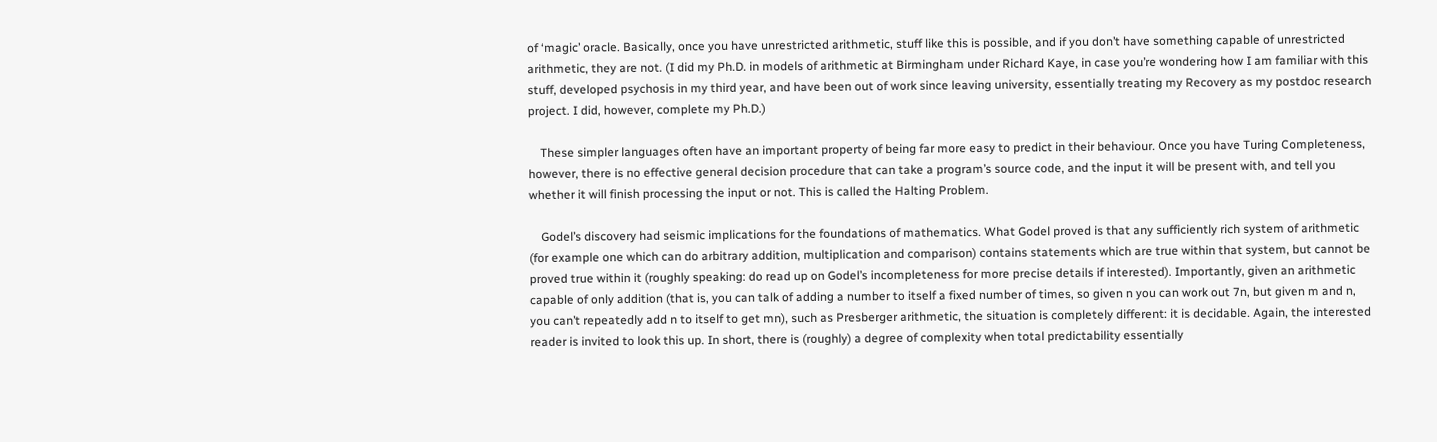of ‘magic’ oracle. Basically, once you have unrestricted arithmetic, stuff like this is possible, and if you don’t have something capable of unrestricted arithmetic, they are not. (I did my Ph.D. in models of arithmetic at Birmingham under Richard Kaye, in case you’re wondering how I am familiar with this stuff, developed psychosis in my third year, and have been out of work since leaving university, essentially treating my Recovery as my postdoc research project. I did, however, complete my Ph.D.)

    These simpler languages often have an important property of being far more easy to predict in their behaviour. Once you have Turing Completeness, however, there is no effective general decision procedure that can take a program’s source code, and the input it will be present with, and tell you whether it will finish processing the input or not. This is called the Halting Problem.

    Godel’s discovery had seismic implications for the foundations of mathematics. What Godel proved is that any sufficiently rich system of arithmetic (for example one which can do arbitrary addition, multiplication and comparison) contains statements which are true within that system, but cannot be proved true within it (roughly speaking: do read up on Godel’s incompleteness for more precise details if interested). Importantly, given an arithmetic capable of only addition (that is, you can talk of adding a number to itself a fixed number of times, so given n you can work out 7n, but given m and n, you can’t repeatedly add n to itself to get mn), such as Presberger arithmetic, the situation is completely different: it is decidable. Again, the interested reader is invited to look this up. In short, there is (roughly) a degree of complexity when total predictability essentially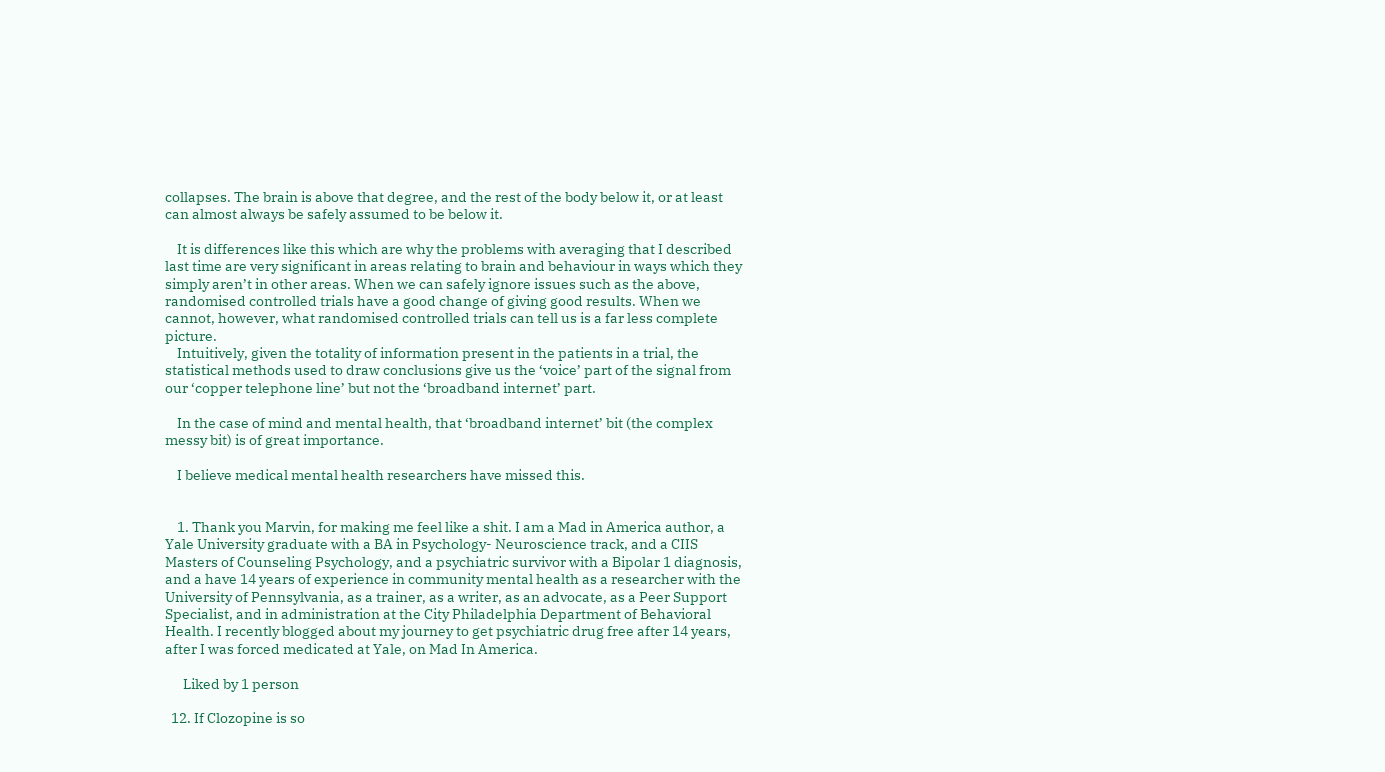collapses. The brain is above that degree, and the rest of the body below it, or at least can almost always be safely assumed to be below it.

    It is differences like this which are why the problems with averaging that I described last time are very significant in areas relating to brain and behaviour in ways which they simply aren’t in other areas. When we can safely ignore issues such as the above, randomised controlled trials have a good change of giving good results. When we cannot, however, what randomised controlled trials can tell us is a far less complete picture.
    Intuitively, given the totality of information present in the patients in a trial, the statistical methods used to draw conclusions give us the ‘voice’ part of the signal from our ‘copper telephone line’ but not the ‘broadband internet’ part.

    In the case of mind and mental health, that ‘broadband internet’ bit (the complex messy bit) is of great importance.

    I believe medical mental health researchers have missed this.


    1. Thank you Marvin, for making me feel like a shit. I am a Mad in America author, a Yale University graduate with a BA in Psychology- Neuroscience track, and a CIIS Masters of Counseling Psychology, and a psychiatric survivor with a Bipolar 1 diagnosis, and a have 14 years of experience in community mental health as a researcher with the University of Pennsylvania, as a trainer, as a writer, as an advocate, as a Peer Support Specialist, and in administration at the City Philadelphia Department of Behavioral Health. I recently blogged about my journey to get psychiatric drug free after 14 years, after I was forced medicated at Yale, on Mad In America.

      Liked by 1 person

  12. If Clozopine is so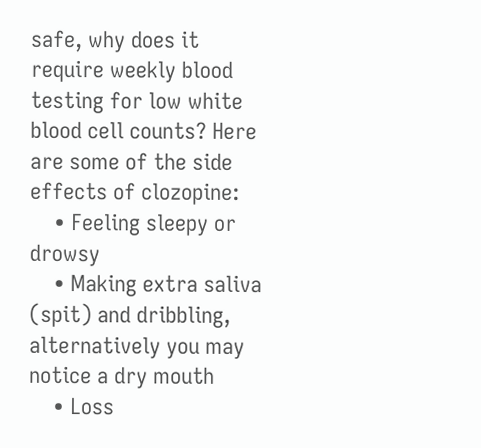safe, why does it require weekly blood testing for low white blood cell counts? Here are some of the side effects of clozopine:
    • Feeling sleepy or drowsy
    • Making extra saliva (spit) and dribbling, alternatively you may notice a dry mouth
    • Loss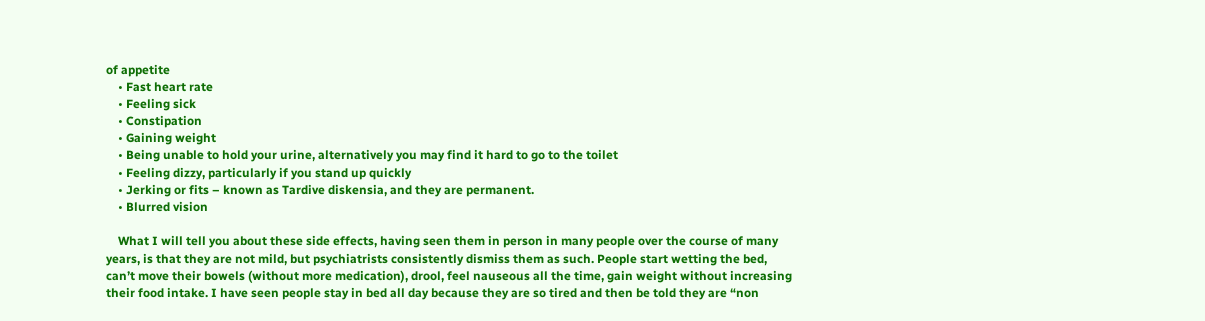of appetite
    • Fast heart rate
    • Feeling sick
    • Constipation
    • Gaining weight
    • Being unable to hold your urine, alternatively you may find it hard to go to the toilet
    • Feeling dizzy, particularly if you stand up quickly
    • Jerking or fits – known as Tardive diskensia, and they are permanent.
    • Blurred vision

    What I will tell you about these side effects, having seen them in person in many people over the course of many years, is that they are not mild, but psychiatrists consistently dismiss them as such. People start wetting the bed, can’t move their bowels (without more medication), drool, feel nauseous all the time, gain weight without increasing their food intake. I have seen people stay in bed all day because they are so tired and then be told they are “non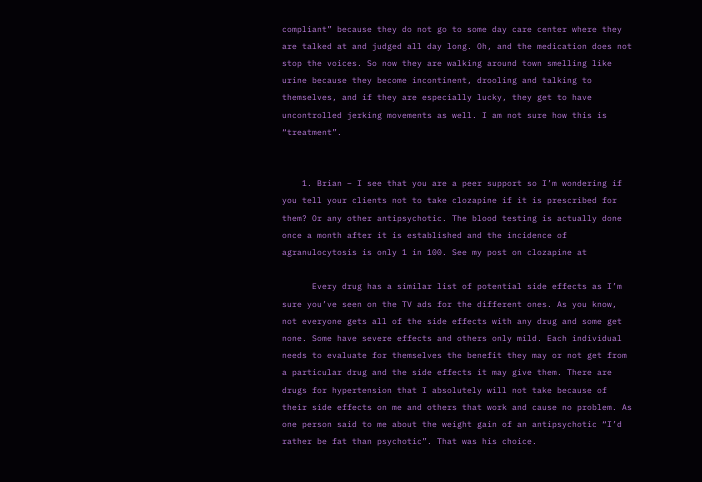compliant” because they do not go to some day care center where they are talked at and judged all day long. Oh, and the medication does not stop the voices. So now they are walking around town smelling like urine because they become incontinent, drooling and talking to themselves, and if they are especially lucky, they get to have uncontrolled jerking movements as well. I am not sure how this is “treatment”.


    1. Brian – I see that you are a peer support so I’m wondering if you tell your clients not to take clozapine if it is prescribed for them? Or any other antipsychotic. The blood testing is actually done once a month after it is established and the incidence of agranulocytosis is only 1 in 100. See my post on clozapine at

      Every drug has a similar list of potential side effects as I’m sure you’ve seen on the TV ads for the different ones. As you know, not everyone gets all of the side effects with any drug and some get none. Some have severe effects and others only mild. Each individual needs to evaluate for themselves the benefit they may or not get from a particular drug and the side effects it may give them. There are drugs for hypertension that I absolutely will not take because of their side effects on me and others that work and cause no problem. As one person said to me about the weight gain of an antipsychotic “I’d rather be fat than psychotic”. That was his choice.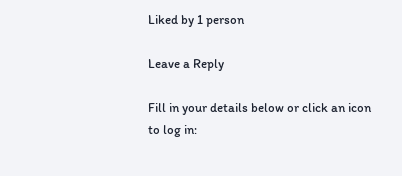Liked by 1 person

Leave a Reply

Fill in your details below or click an icon to log in: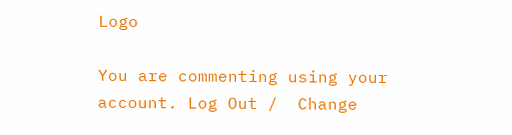Logo

You are commenting using your account. Log Out /  Change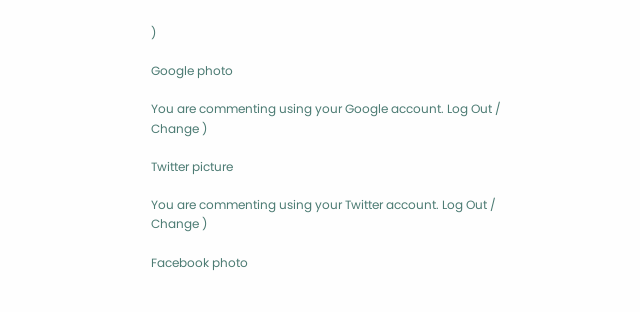)

Google photo

You are commenting using your Google account. Log Out /  Change )

Twitter picture

You are commenting using your Twitter account. Log Out /  Change )

Facebook photo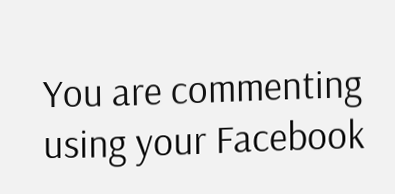You are commenting using your Facebook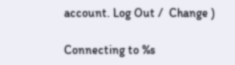account. Log Out /  Change )

Connecting to %s